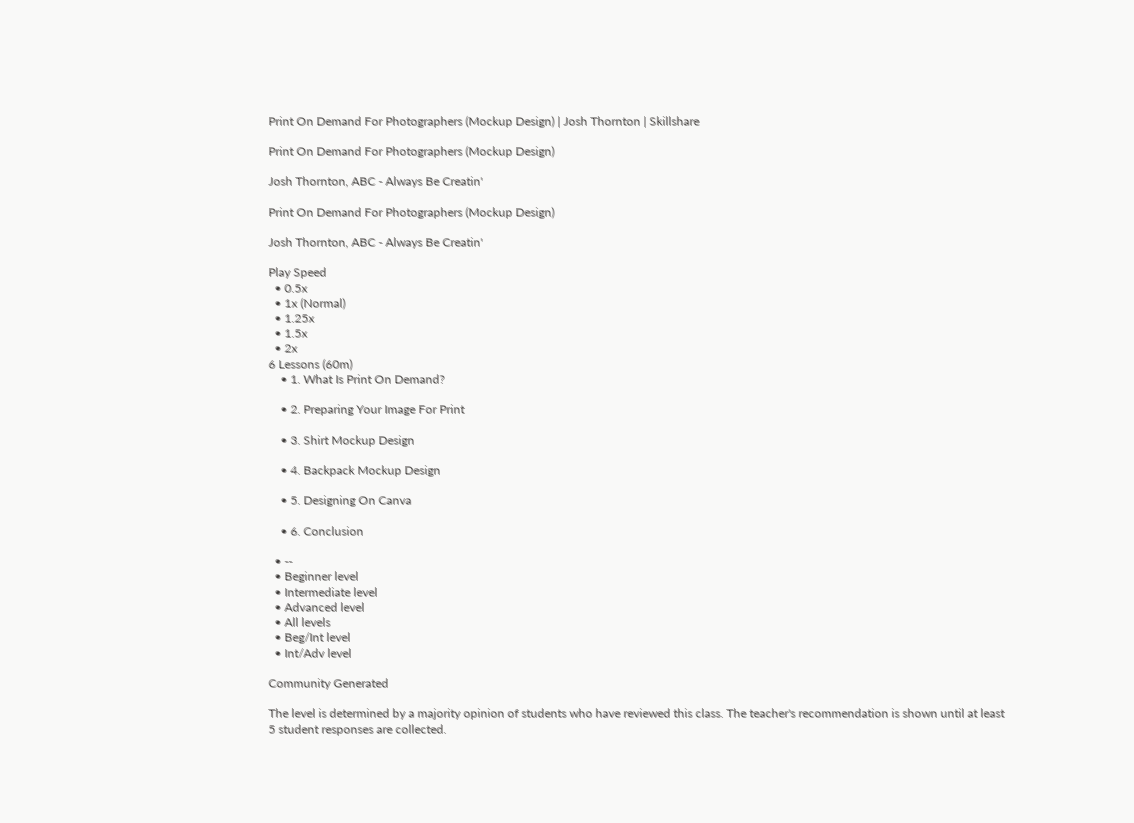Print On Demand For Photographers (Mockup Design) | Josh Thornton | Skillshare

Print On Demand For Photographers (Mockup Design)

Josh Thornton, ABC - Always Be Creatin'

Print On Demand For Photographers (Mockup Design)

Josh Thornton, ABC - Always Be Creatin'

Play Speed
  • 0.5x
  • 1x (Normal)
  • 1.25x
  • 1.5x
  • 2x
6 Lessons (60m)
    • 1. What Is Print On Demand?

    • 2. Preparing Your Image For Print

    • 3. Shirt Mockup Design

    • 4. Backpack Mockup Design

    • 5. Designing On Canva

    • 6. Conclusion

  • --
  • Beginner level
  • Intermediate level
  • Advanced level
  • All levels
  • Beg/Int level
  • Int/Adv level

Community Generated

The level is determined by a majority opinion of students who have reviewed this class. The teacher's recommendation is shown until at least 5 student responses are collected.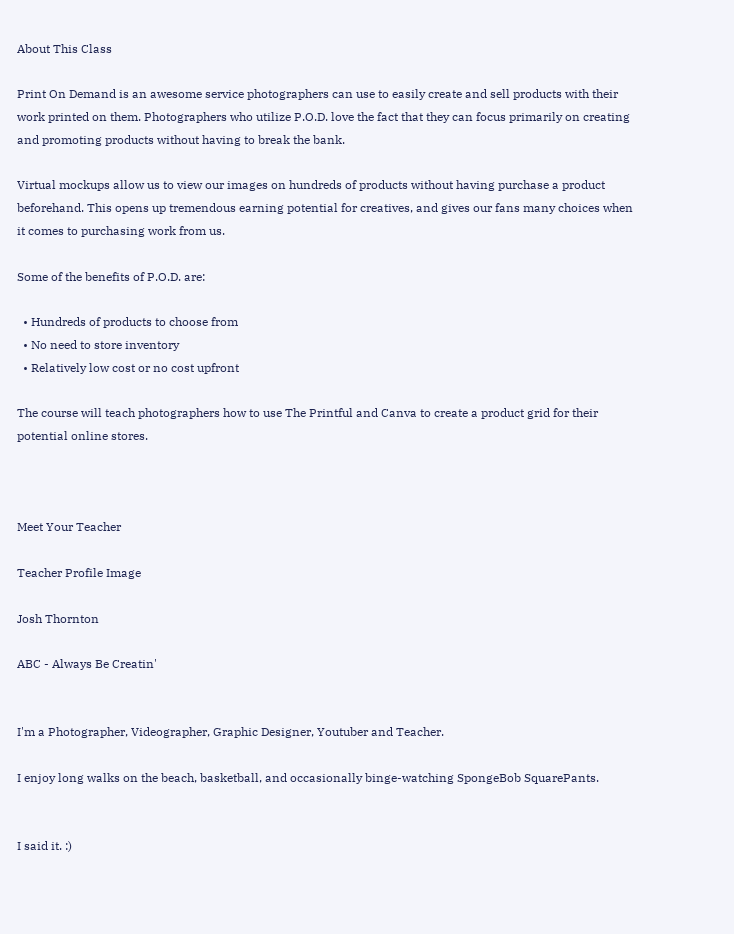About This Class

Print On Demand is an awesome service photographers can use to easily create and sell products with their work printed on them. Photographers who utilize P.O.D. love the fact that they can focus primarily on creating and promoting products without having to break the bank.

Virtual mockups allow us to view our images on hundreds of products without having purchase a product beforehand. This opens up tremendous earning potential for creatives, and gives our fans many choices when it comes to purchasing work from us.

Some of the benefits of P.O.D. are:

  • Hundreds of products to choose from
  • No need to store inventory
  • Relatively low cost or no cost upfront

The course will teach photographers how to use The Printful and Canva to create a product grid for their potential online stores.



Meet Your Teacher

Teacher Profile Image

Josh Thornton

ABC - Always Be Creatin'


I'm a Photographer, Videographer, Graphic Designer, Youtuber and Teacher.

I enjoy long walks on the beach, basketball, and occasionally binge-watching SpongeBob SquarePants.


I said it. :)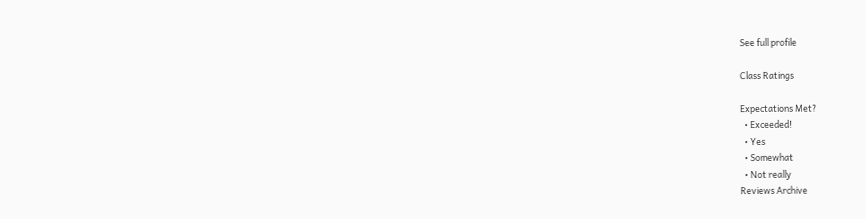See full profile

Class Ratings

Expectations Met?
  • Exceeded!
  • Yes
  • Somewhat
  • Not really
Reviews Archive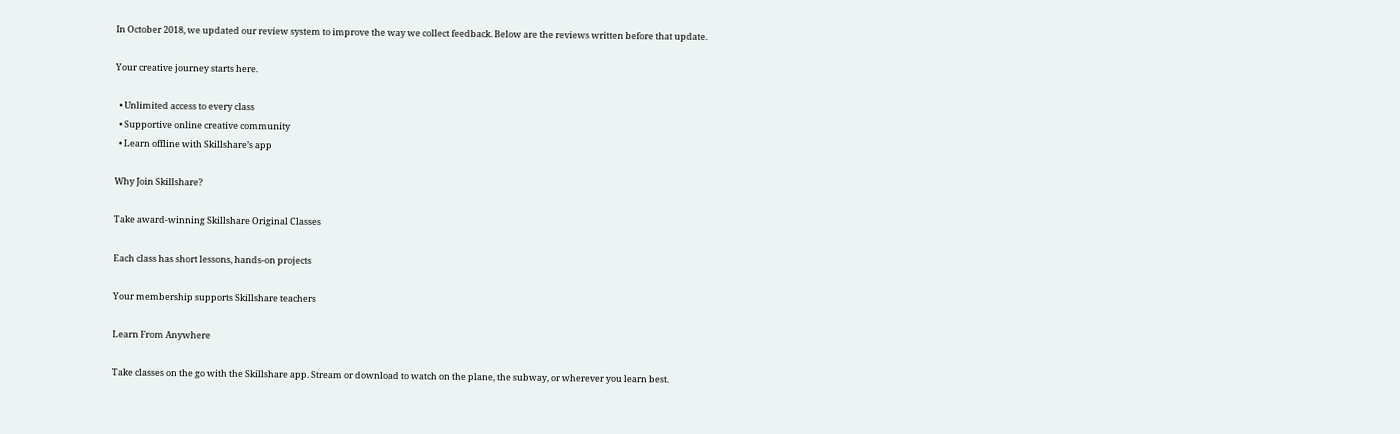In October 2018, we updated our review system to improve the way we collect feedback. Below are the reviews written before that update.

Your creative journey starts here.

  • Unlimited access to every class
  • Supportive online creative community
  • Learn offline with Skillshare’s app

Why Join Skillshare?

Take award-winning Skillshare Original Classes

Each class has short lessons, hands-on projects

Your membership supports Skillshare teachers

Learn From Anywhere

Take classes on the go with the Skillshare app. Stream or download to watch on the plane, the subway, or wherever you learn best.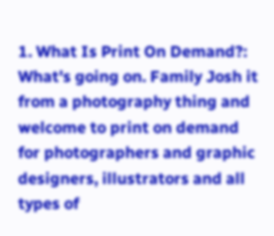1. What Is Print On Demand?: What's going on. Family Josh it from a photography thing and welcome to print on demand for photographers and graphic designers, illustrators and all types of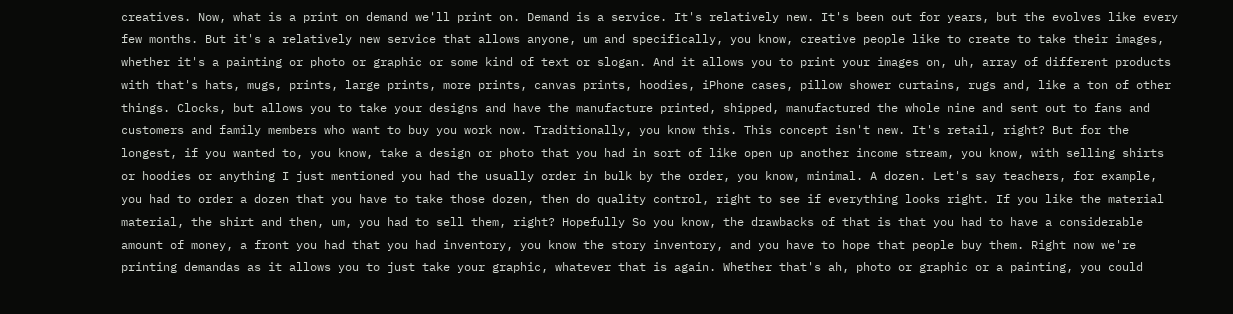creatives. Now, what is a print on demand we'll print on. Demand is a service. It's relatively new. It's been out for years, but the evolves like every few months. But it's a relatively new service that allows anyone, um and specifically, you know, creative people like to create to take their images, whether it's a painting or photo or graphic or some kind of text or slogan. And it allows you to print your images on, uh, array of different products with that's hats, mugs, prints, large prints, more prints, canvas prints, hoodies, iPhone cases, pillow shower curtains, rugs and, like a ton of other things. Clocks, but allows you to take your designs and have the manufacture printed, shipped, manufactured the whole nine and sent out to fans and customers and family members who want to buy you work now. Traditionally, you know this. This concept isn't new. It's retail, right? But for the longest, if you wanted to, you know, take a design or photo that you had in sort of like open up another income stream, you know, with selling shirts or hoodies or anything I just mentioned you had the usually order in bulk by the order, you know, minimal. A dozen. Let's say teachers, for example, you had to order a dozen that you have to take those dozen, then do quality control, right to see if everything looks right. If you like the material material, the shirt and then, um, you had to sell them, right? Hopefully So you know, the drawbacks of that is that you had to have a considerable amount of money, a front you had that you had inventory, you know the story inventory, and you have to hope that people buy them. Right now we're printing demandas as it allows you to just take your graphic, whatever that is again. Whether that's ah, photo or graphic or a painting, you could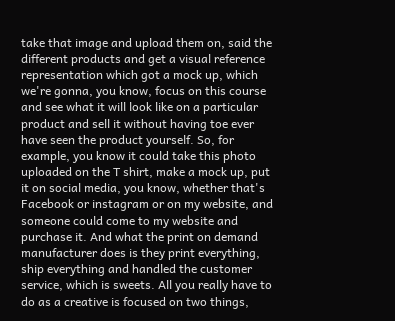take that image and upload them on, said the different products and get a visual reference representation which got a mock up, which we're gonna, you know, focus on this course and see what it will look like on a particular product and sell it without having toe ever have seen the product yourself. So, for example, you know it could take this photo uploaded on the T shirt, make a mock up, put it on social media, you know, whether that's Facebook or instagram or on my website, and someone could come to my website and purchase it. And what the print on demand manufacturer does is they print everything, ship everything and handled the customer service, which is sweets. All you really have to do as a creative is focused on two things,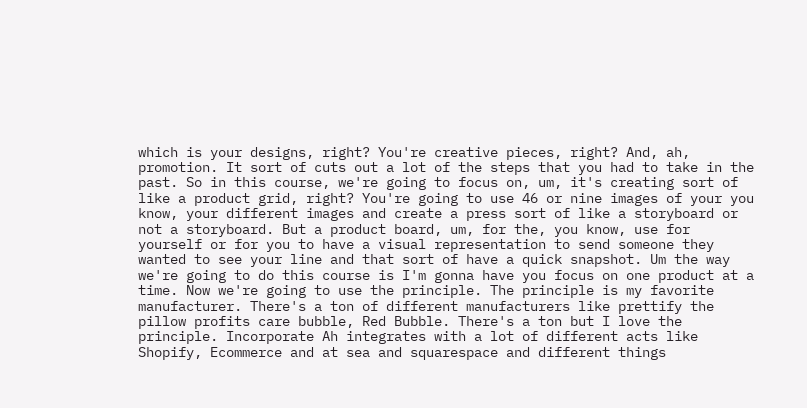which is your designs, right? You're creative pieces, right? And, ah, promotion. It sort of cuts out a lot of the steps that you had to take in the past. So in this course, we're going to focus on, um, it's creating sort of like a product grid, right? You're going to use 46 or nine images of your you know, your different images and create a press sort of like a storyboard or not a storyboard. But a product board, um, for the, you know, use for yourself or for you to have a visual representation to send someone they wanted to see your line and that sort of have a quick snapshot. Um the way we're going to do this course is I'm gonna have you focus on one product at a time. Now we're going to use the principle. The principle is my favorite manufacturer. There's a ton of different manufacturers like prettify the pillow profits care bubble, Red Bubble. There's a ton but I love the principle. Incorporate Ah integrates with a lot of different acts like Shopify, Ecommerce and at sea and squarespace and different things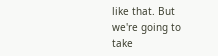like that. But we're going to take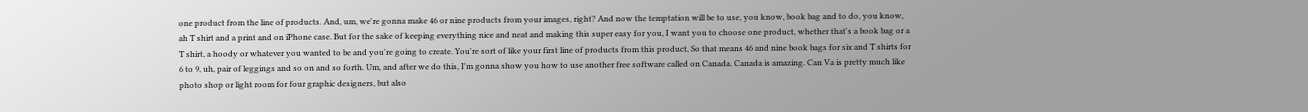one product from the line of products. And, um, we're gonna make 46 or nine products from your images, right? And now the temptation will be to use, you know, book bag and to do, you know, ah T shirt and a print and on iPhone case. But for the sake of keeping everything nice and neat and making this super easy for you, I want you to choose one product, whether that's a book bag or a T shirt, a hoody or whatever you wanted to be and you're going to create. You're sort of like your first line of products from this product, So that means 46 and nine book bags for six and T shirts for 6 to 9, uh, pair of leggings and so on and so forth. Um, and after we do this, I'm gonna show you how to use another free software called on Canada. Canada is amazing. Can Va is pretty much like photo shop or light room for four graphic designers, but also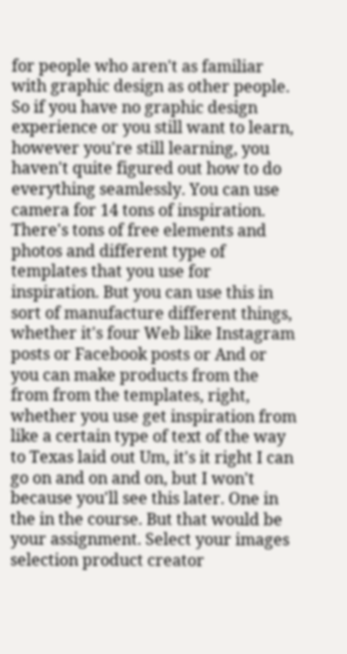for people who aren't as familiar with graphic design as other people. So if you have no graphic design experience or you still want to learn, however you're still learning, you haven't quite figured out how to do everything seamlessly. You can use camera for 14 tons of inspiration. There's tons of free elements and photos and different type of templates that you use for inspiration. But you can use this in sort of manufacture different things, whether it's four Web like Instagram posts or Facebook posts or And or you can make products from the from from the templates, right, whether you use get inspiration from like a certain type of text of the way to Texas laid out Um, it's it right I can go on and on and on, but I won't because you'll see this later. One in the in the course. But that would be your assignment. Select your images selection product creator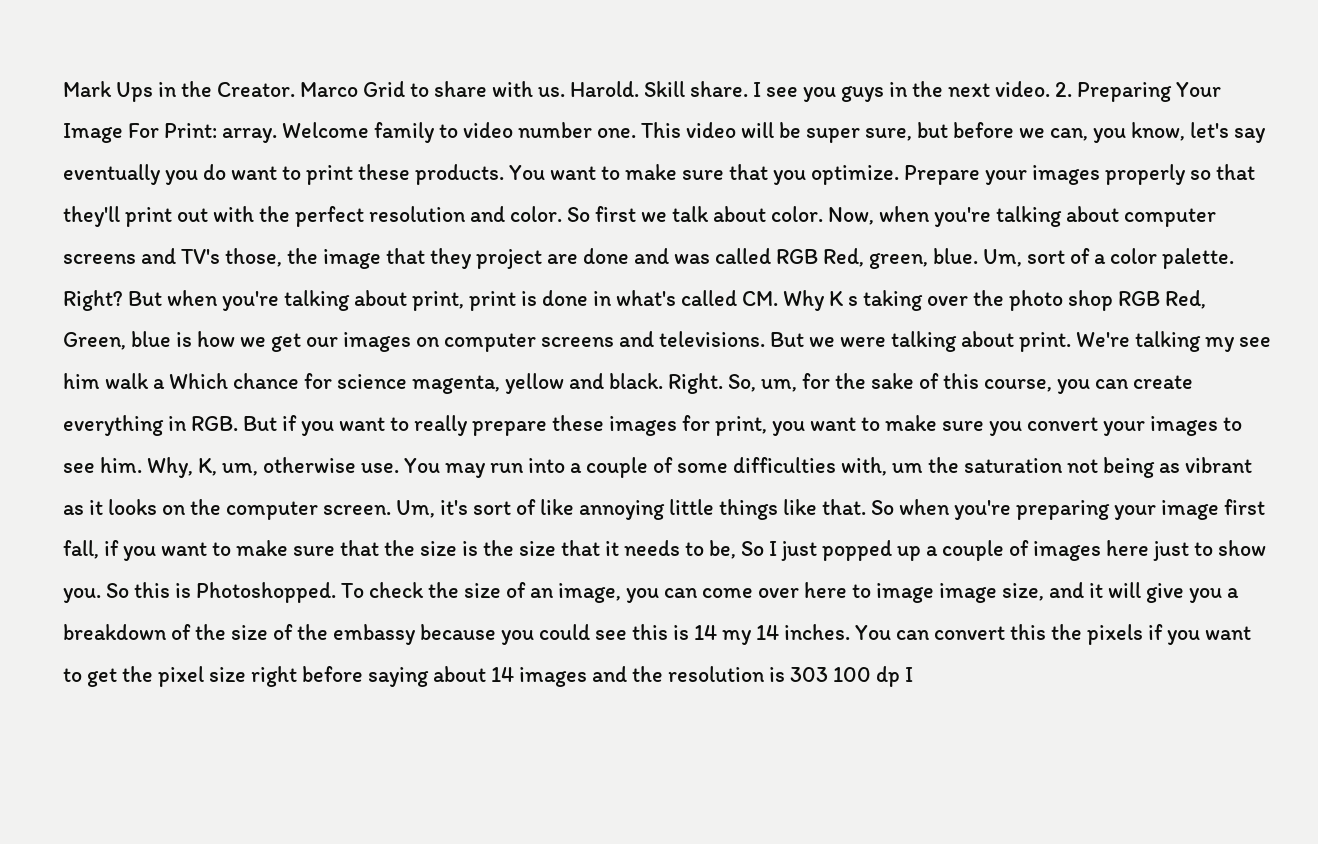Mark Ups in the Creator. Marco Grid to share with us. Harold. Skill share. I see you guys in the next video. 2. Preparing Your Image For Print: array. Welcome family to video number one. This video will be super sure, but before we can, you know, let's say eventually you do want to print these products. You want to make sure that you optimize. Prepare your images properly so that they'll print out with the perfect resolution and color. So first we talk about color. Now, when you're talking about computer screens and TV's those, the image that they project are done and was called RGB Red, green, blue. Um, sort of a color palette. Right? But when you're talking about print, print is done in what's called CM. Why K s taking over the photo shop RGB Red, Green, blue is how we get our images on computer screens and televisions. But we were talking about print. We're talking my see him walk a Which chance for science magenta, yellow and black. Right. So, um, for the sake of this course, you can create everything in RGB. But if you want to really prepare these images for print, you want to make sure you convert your images to see him. Why, K, um, otherwise use. You may run into a couple of some difficulties with, um the saturation not being as vibrant as it looks on the computer screen. Um, it's sort of like annoying little things like that. So when you're preparing your image first fall, if you want to make sure that the size is the size that it needs to be, So I just popped up a couple of images here just to show you. So this is Photoshopped. To check the size of an image, you can come over here to image image size, and it will give you a breakdown of the size of the embassy because you could see this is 14 my 14 inches. You can convert this the pixels if you want to get the pixel size right before saying about 14 images and the resolution is 303 100 dp I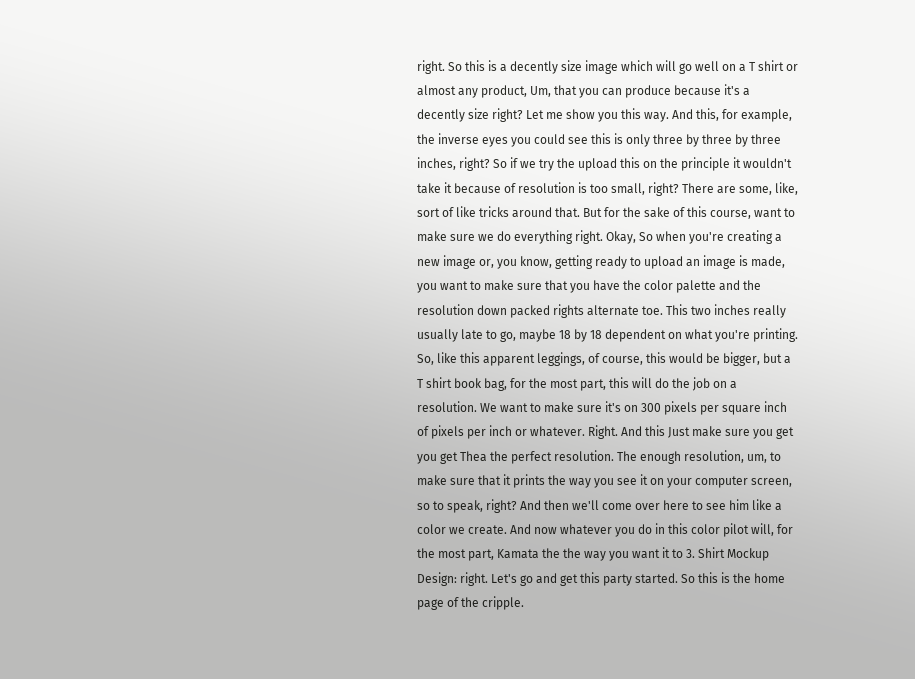right. So this is a decently size image which will go well on a T shirt or almost any product, Um, that you can produce because it's a decently size right? Let me show you this way. And this, for example, the inverse eyes you could see this is only three by three by three inches, right? So if we try the upload this on the principle it wouldn't take it because of resolution is too small, right? There are some, like, sort of like tricks around that. But for the sake of this course, want to make sure we do everything right. Okay, So when you're creating a new image or, you know, getting ready to upload an image is made, you want to make sure that you have the color palette and the resolution down packed rights alternate toe. This two inches really usually late to go, maybe 18 by 18 dependent on what you're printing. So, like this apparent leggings, of course, this would be bigger, but a T shirt book bag, for the most part, this will do the job on a resolution. We want to make sure it's on 300 pixels per square inch of pixels per inch or whatever. Right. And this Just make sure you get you get Thea the perfect resolution. The enough resolution, um, to make sure that it prints the way you see it on your computer screen, so to speak, right? And then we'll come over here to see him like a color we create. And now whatever you do in this color pilot will, for the most part, Kamata the the way you want it to 3. Shirt Mockup Design: right. Let's go and get this party started. So this is the home page of the cripple.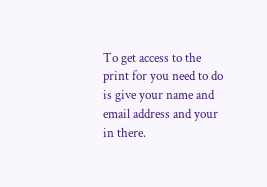To get access to the print for you need to do is give your name and email address and your in there.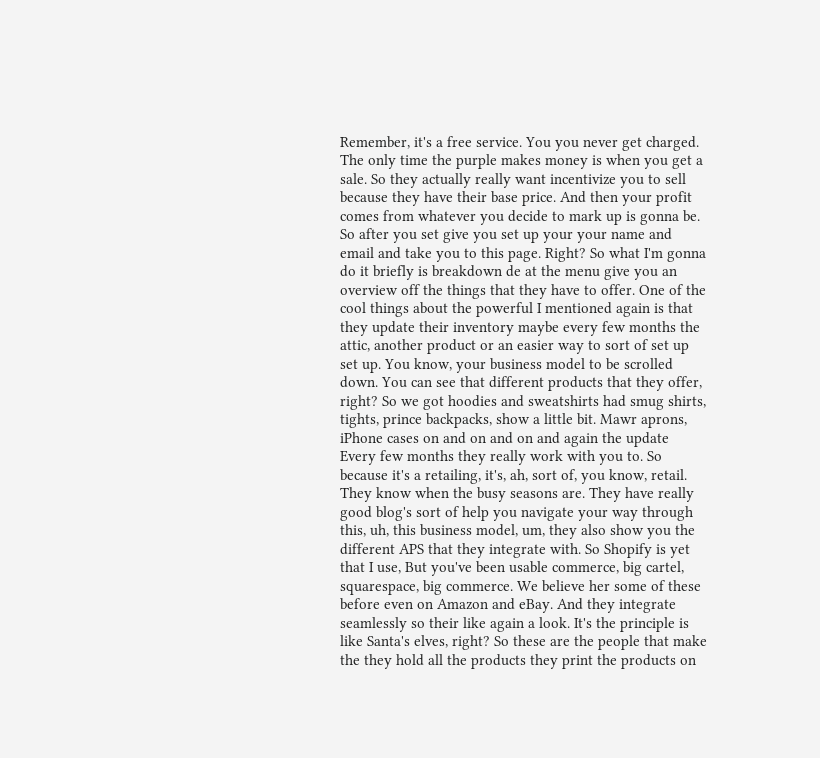Remember, it's a free service. You you never get charged. The only time the purple makes money is when you get a sale. So they actually really want incentivize you to sell because they have their base price. And then your profit comes from whatever you decide to mark up is gonna be. So after you set give you set up your your name and email and take you to this page. Right? So what I'm gonna do it briefly is breakdown de at the menu give you an overview off the things that they have to offer. One of the cool things about the powerful I mentioned again is that they update their inventory maybe every few months the attic, another product or an easier way to sort of set up set up. You know, your business model to be scrolled down. You can see that different products that they offer, right? So we got hoodies and sweatshirts had smug shirts, tights, prince backpacks, show a little bit. Mawr aprons, iPhone cases on and on and on and again the update Every few months they really work with you to. So because it's a retailing, it's, ah, sort of, you know, retail. They know when the busy seasons are. They have really good blog's sort of help you navigate your way through this, uh, this business model, um, they also show you the different APS that they integrate with. So Shopify is yet that I use, But you've been usable commerce, big cartel, squarespace, big commerce. We believe her some of these before even on Amazon and eBay. And they integrate seamlessly so their like again a look. It's the principle is like Santa's elves, right? So these are the people that make the they hold all the products they print the products on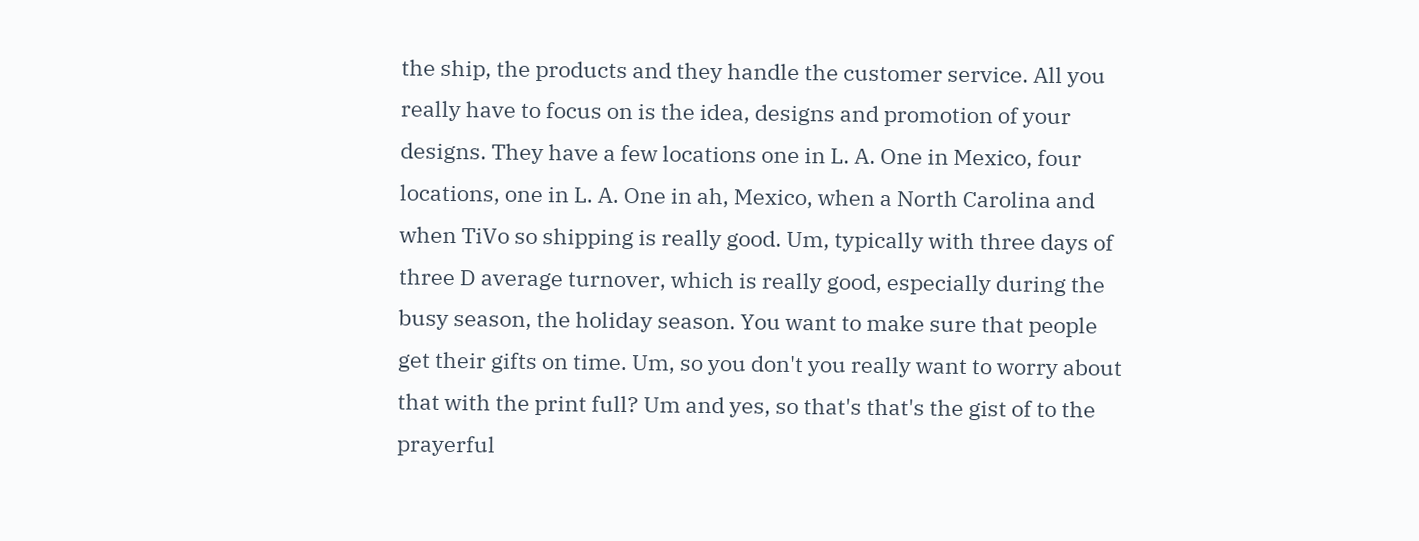the ship, the products and they handle the customer service. All you really have to focus on is the idea, designs and promotion of your designs. They have a few locations one in L. A. One in Mexico, four locations, one in L. A. One in ah, Mexico, when a North Carolina and when TiVo so shipping is really good. Um, typically with three days of three D average turnover, which is really good, especially during the busy season, the holiday season. You want to make sure that people get their gifts on time. Um, so you don't you really want to worry about that with the print full? Um and yes, so that's that's the gist of to the prayerful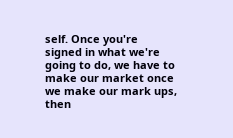self. Once you're signed in what we're going to do, we have to make our market once we make our mark ups, then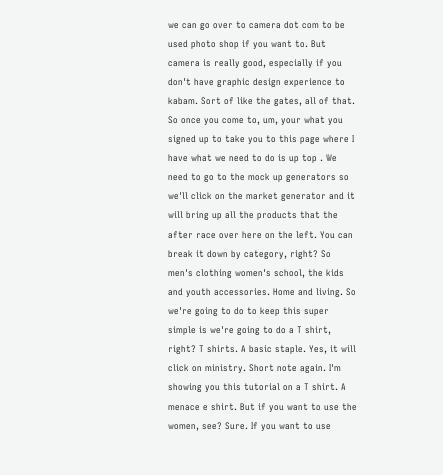we can go over to camera dot com to be used photo shop if you want to. But camera is really good, especially if you don't have graphic design experience to kabam. Sort of like the gates, all of that. So once you come to, um, your what you signed up to take you to this page where I have what we need to do is up top . We need to go to the mock up generators so we'll click on the market generator and it will bring up all the products that the after race over here on the left. You can break it down by category, right? So men's clothing women's school, the kids and youth accessories. Home and living. So we're going to do to keep this super simple is we're going to do a T shirt, right? T shirts. A basic staple. Yes, it will click on ministry. Short note again. I'm showing you this tutorial on a T shirt. A menace e shirt. But if you want to use the women, see? Sure. If you want to use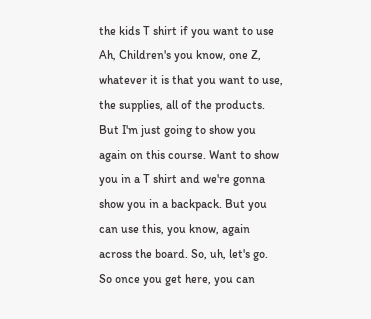the kids T shirt if you want to use Ah, Children's you know, one Z, whatever it is that you want to use, the supplies, all of the products. But I'm just going to show you again on this course. Want to show you in a T shirt and we're gonna show you in a backpack. But you can use this, you know, again across the board. So, uh, let's go. So once you get here, you can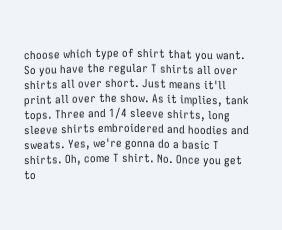choose which type of shirt that you want. So you have the regular T shirts all over shirts all over short. Just means it'll print all over the show. As it implies, tank tops. Three and 1/4 sleeve shirts, long sleeve shirts embroidered and hoodies and sweats. Yes, we're gonna do a basic T shirts. Oh, come T shirt. No. Once you get to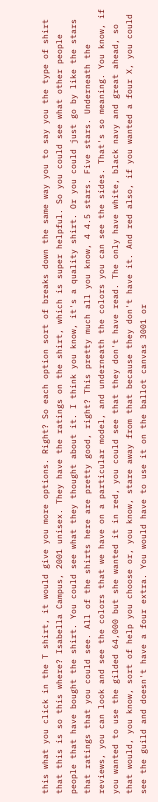this what you click in the T shirt, it would give you more options. Right? So each option sort of breaks down the same way you to say you the type of shirt that this is so this where? Isabella Campus, 2001 unisex. They have the ratings on the shirt, which is super helpful. So you could see what other people people that have bought the shirt. You could see what they thought about it. I think you know, it's a quality shirt. Or you could just go by like the stars that ratings that you could see. All of the shirts here are pretty good, right? This pretty much all you know, 4 4.5 stars. Five stars. Underneath the reviews, you can look and see the colors that we have on a particular model, and underneath the colors you can see the sides. That's so meaning. You know, if you wanted to use the gilded 64,000 but she wanted it in red, you could see that they don't have read. The only have white, black navy and great ahead, so that would, you know, sort of help you choose or, you know, stare away from that because they don't have it. And red also, if you wanted a four X, you could see the guild and doesn't have a four extra. You would have to use it on the ballot canvas 3001 or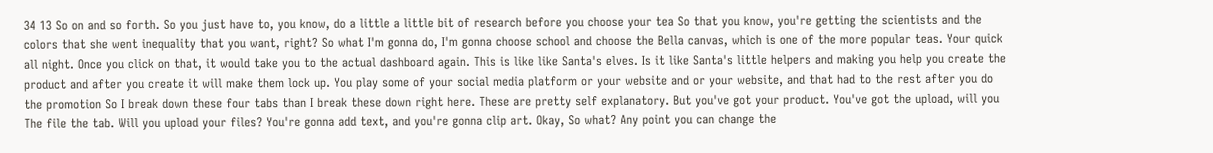34 13 So on and so forth. So you just have to, you know, do a little a little bit of research before you choose your tea So that you know, you're getting the scientists and the colors that she went inequality that you want, right? So what I'm gonna do, I'm gonna choose school and choose the Bella canvas, which is one of the more popular teas. Your quick all night. Once you click on that, it would take you to the actual dashboard again. This is like like Santa's elves. Is it like Santa's little helpers and making you help you create the product and after you create it will make them lock up. You play some of your social media platform or your website and or your website, and that had to the rest after you do the promotion So I break down these four tabs than I break these down right here. These are pretty self explanatory. But you've got your product. You've got the upload, will you The file the tab. Will you upload your files? You're gonna add text, and you're gonna clip art. Okay, So what? Any point you can change the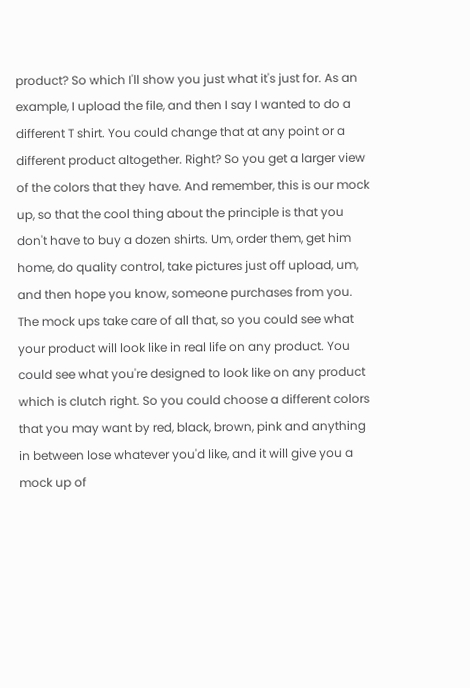product? So which I'll show you just what it's just for. As an example, I upload the file, and then I say I wanted to do a different T shirt. You could change that at any point or a different product altogether. Right? So you get a larger view of the colors that they have. And remember, this is our mock up, so that the cool thing about the principle is that you don't have to buy a dozen shirts. Um, order them, get him home, do quality control, take pictures just off upload, um, and then hope you know, someone purchases from you. The mock ups take care of all that, so you could see what your product will look like in real life on any product. You could see what you're designed to look like on any product which is clutch right. So you could choose a different colors that you may want by red, black, brown, pink and anything in between lose whatever you'd like, and it will give you a mock up of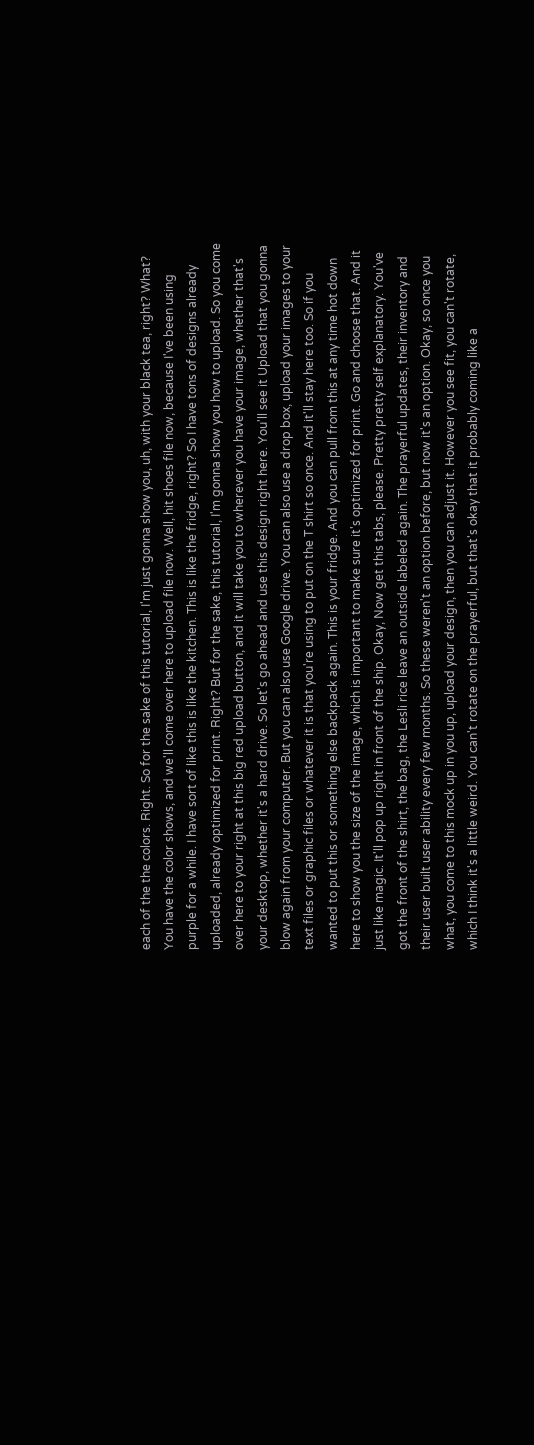each of the the colors. Right. So for the sake of this tutorial, I'm just gonna show you, uh, with your black tea, right? What? You have the color shows, and we'll come over here to upload file now. Well, hit shoes file now, because I've been using purple for a while. I have sort of like this is like the kitchen. This is like the fridge, right? So I have tons of designs already uploaded, already optimized for print. Right? But for the sake, this tutorial, I'm gonna show you how to upload. So you come over here to your right at this big red upload button, and it will take you to wherever you have your image, whether that's your desktop, whether it's a hard drive. So let's go ahead and use this design right here. You'll see it Upload that you gonna blow again from your computer. But you can also use Google drive. You can also use a drop box, upload your images to your text files or graphic files or whatever it is that you're using to put on the T shirt so once. And it'll stay here too. So if you wanted to put this or something else backpack again. This is your fridge. And you can pull from this at any time hot down here to show you the size of the image, which is important to make sure it's optimized for print. Go and choose that. And it just like magic. It'll pop up right in front of the ship. Okay, Now get this tabs, please. Pretty pretty self explanatory. You've got the front of the shirt, the bag, the Lesli rice leave an outside labeled again. The prayerful updates, their inventory and their user built user ability every few months. So these weren't an option before, but now it's an option. Okay, so once you what, you come to this mock up in you up, upload your design, then you can adjust it. However you see fit, you can't rotate, which I think it's a little weird. You can't rotate on the prayerful, but that's okay that it probably coming like a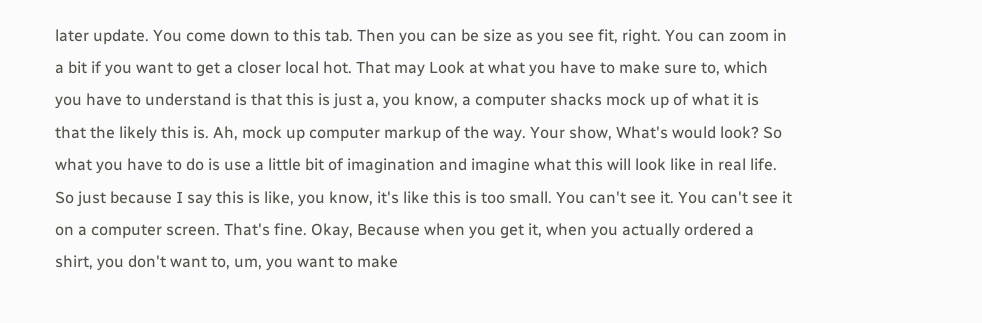later update. You come down to this tab. Then you can be size as you see fit, right. You can zoom in a bit if you want to get a closer local hot. That may Look at what you have to make sure to, which you have to understand is that this is just a, you know, a computer shacks mock up of what it is that the likely this is. Ah, mock up computer markup of the way. Your show, What's would look? So what you have to do is use a little bit of imagination and imagine what this will look like in real life. So just because I say this is like, you know, it's like this is too small. You can't see it. You can't see it on a computer screen. That's fine. Okay, Because when you get it, when you actually ordered a shirt, you don't want to, um, you want to make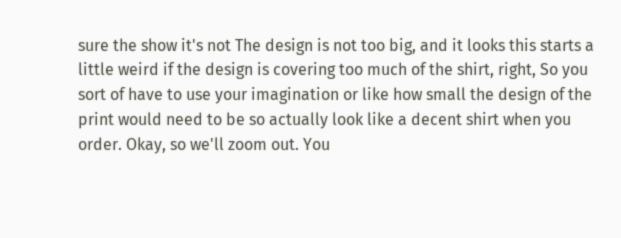sure the show it's not The design is not too big, and it looks this starts a little weird if the design is covering too much of the shirt, right, So you sort of have to use your imagination or like how small the design of the print would need to be so actually look like a decent shirt when you order. Okay, so we'll zoom out. You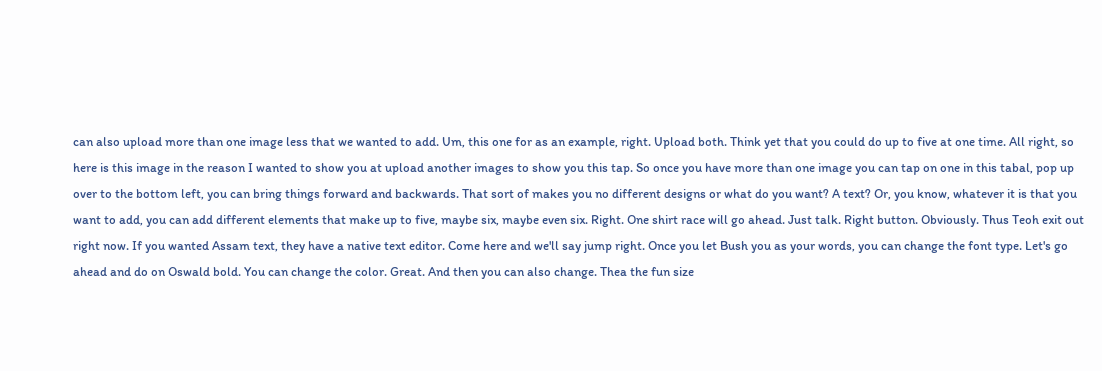can also upload more than one image less that we wanted to add. Um, this one for as an example, right. Upload both. Think yet that you could do up to five at one time. All right, so here is this image in the reason I wanted to show you at upload another images to show you this tap. So once you have more than one image you can tap on one in this tabal, pop up over to the bottom left, you can bring things forward and backwards. That sort of makes you no different designs or what do you want? A text? Or, you know, whatever it is that you want to add, you can add different elements that make up to five, maybe six, maybe even six. Right. One shirt race will go ahead. Just talk. Right button. Obviously. Thus Teoh exit out right now. If you wanted Assam text, they have a native text editor. Come here and we'll say jump right. Once you let Bush you as your words, you can change the font type. Let's go ahead and do on Oswald bold. You can change the color. Great. And then you can also change. Thea the fun size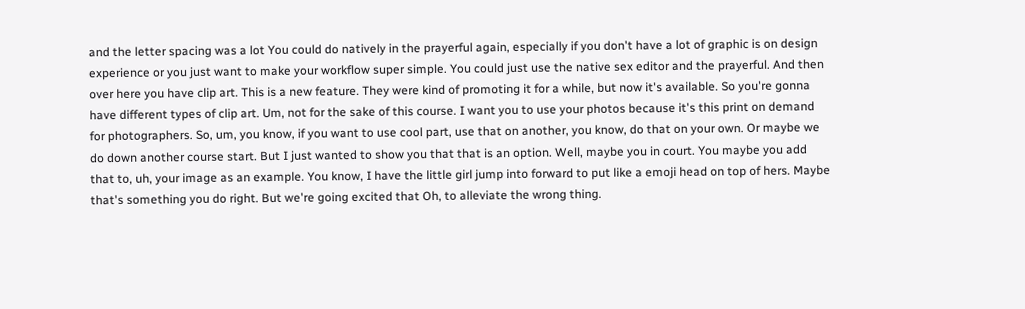and the letter spacing was a lot You could do natively in the prayerful again, especially if you don't have a lot of graphic is on design experience or you just want to make your workflow super simple. You could just use the native sex editor and the prayerful. And then over here you have clip art. This is a new feature. They were kind of promoting it for a while, but now it's available. So you're gonna have different types of clip art. Um, not for the sake of this course. I want you to use your photos because it's this print on demand for photographers. So, um, you know, if you want to use cool part, use that on another, you know, do that on your own. Or maybe we do down another course start. But I just wanted to show you that that is an option. Well, maybe you in court. You maybe you add that to, uh, your image as an example. You know, I have the little girl jump into forward to put like a emoji head on top of hers. Maybe that's something you do right. But we're going excited that Oh, to alleviate the wrong thing.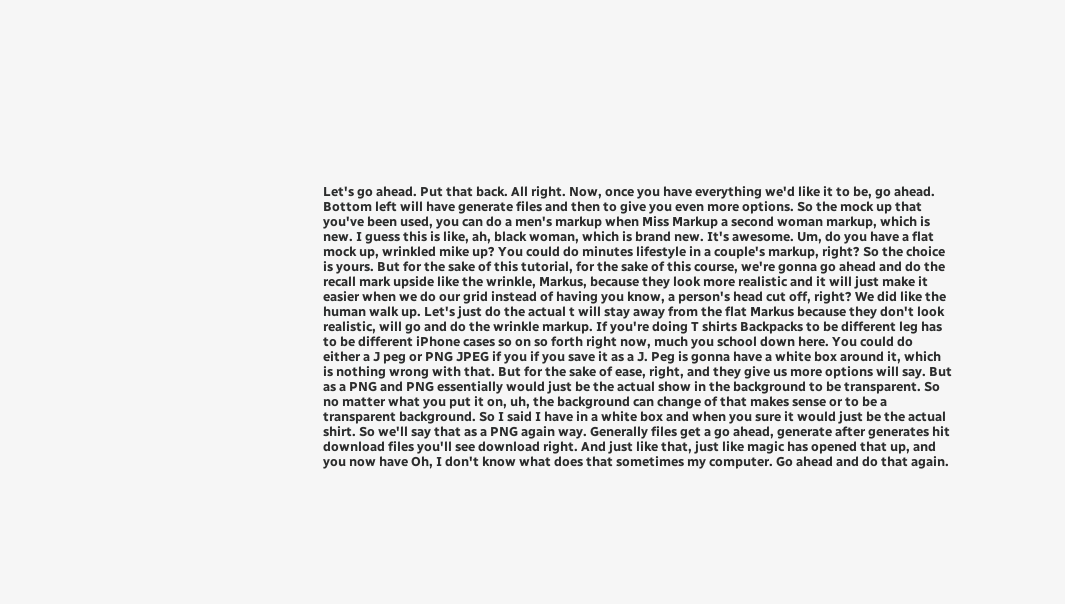Let's go ahead. Put that back. All right. Now, once you have everything we'd like it to be, go ahead. Bottom left will have generate files and then to give you even more options. So the mock up that you've been used, you can do a men's markup when Miss Markup a second woman markup, which is new. I guess this is like, ah, black woman, which is brand new. It's awesome. Um, do you have a flat mock up, wrinkled mike up? You could do minutes lifestyle in a couple's markup, right? So the choice is yours. But for the sake of this tutorial, for the sake of this course, we're gonna go ahead and do the recall mark upside like the wrinkle, Markus, because they look more realistic and it will just make it easier when we do our grid instead of having you know, a person's head cut off, right? We did like the human walk up. Let's just do the actual t will stay away from the flat Markus because they don't look realistic, will go and do the wrinkle markup. If you're doing T shirts Backpacks to be different leg has to be different iPhone cases so on so forth right now, much you school down here. You could do either a J peg or PNG JPEG if you if you save it as a J. Peg is gonna have a white box around it, which is nothing wrong with that. But for the sake of ease, right, and they give us more options will say. But as a PNG and PNG essentially would just be the actual show in the background to be transparent. So no matter what you put it on, uh, the background can change of that makes sense or to be a transparent background. So I said I have in a white box and when you sure it would just be the actual shirt. So we'll say that as a PNG again way. Generally files get a go ahead, generate after generates hit download files you'll see download right. And just like that, just like magic has opened that up, and you now have Oh, I don't know what does that sometimes my computer. Go ahead and do that again.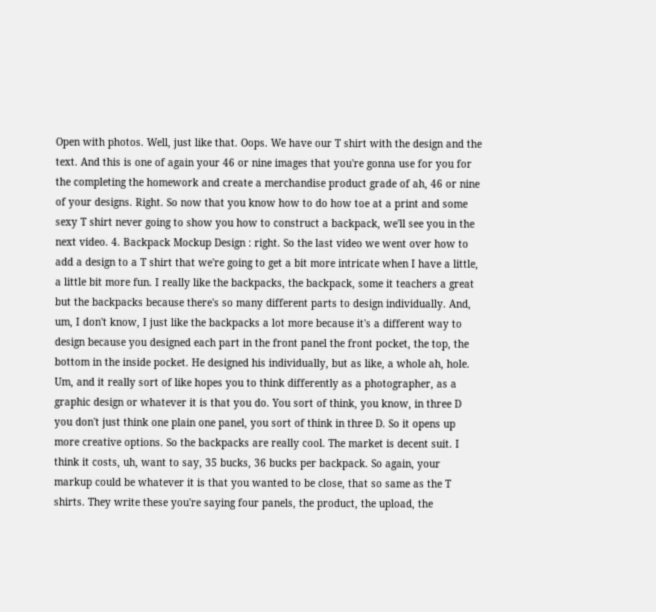Open with photos. Well, just like that. Oops. We have our T shirt with the design and the text. And this is one of again your 46 or nine images that you're gonna use for you for the completing the homework and create a merchandise product grade of ah, 46 or nine of your designs. Right. So now that you know how to do how toe at a print and some sexy T shirt never going to show you how to construct a backpack, we'll see you in the next video. 4. Backpack Mockup Design : right. So the last video we went over how to add a design to a T shirt that we're going to get a bit more intricate when I have a little, a little bit more fun. I really like the backpacks, the backpack, some it teachers a great but the backpacks because there's so many different parts to design individually. And, um, I don't know, I just like the backpacks a lot more because it's a different way to design because you designed each part in the front panel the front pocket, the top, the bottom in the inside pocket. He designed his individually, but as like, a whole ah, hole. Um, and it really sort of like hopes you to think differently as a photographer, as a graphic design or whatever it is that you do. You sort of think, you know, in three D you don't just think one plain one panel, you sort of think in three D. So it opens up more creative options. So the backpacks are really cool. The market is decent suit. I think it costs, uh, want to say, 35 bucks, 36 bucks per backpack. So again, your markup could be whatever it is that you wanted to be close, that so same as the T shirts. They write these you're saying four panels, the product, the upload, the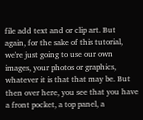file add text and or clip art. But again, for the sake of this tutorial, we're just going to use our own images, your photos or graphics, whatever it is that that may be. But then over here, you see that you have a front pocket, a top panel, a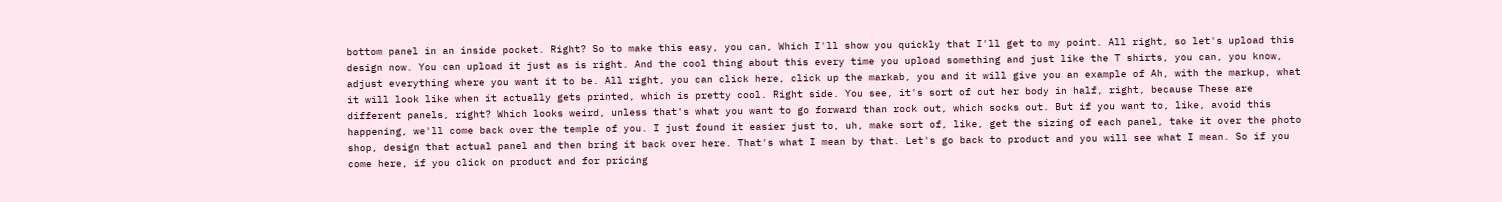bottom panel in an inside pocket. Right? So to make this easy, you can, Which I'll show you quickly that I'll get to my point. All right, so let's upload this design now. You can upload it just as is right. And the cool thing about this every time you upload something and just like the T shirts, you can, you know, adjust everything where you want it to be. All right, you can click here, click up the markab, you and it will give you an example of Ah, with the markup, what it will look like when it actually gets printed, which is pretty cool. Right side. You see, it's sort of cut her body in half, right, because These are different panels, right? Which looks weird, unless that's what you want to go forward than rock out, which socks out. But if you want to, like, avoid this happening, we'll come back over the temple of you. I just found it easier just to, uh, make sort of, like, get the sizing of each panel, take it over the photo shop, design that actual panel and then bring it back over here. That's what I mean by that. Let's go back to product and you will see what I mean. So if you come here, if you click on product and for pricing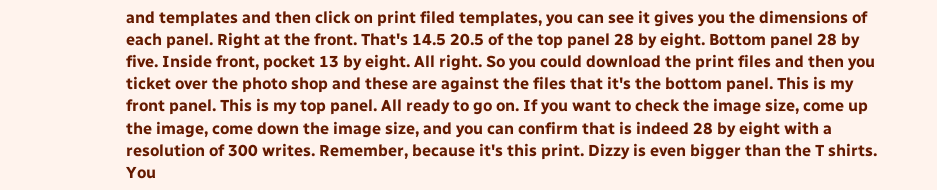and templates and then click on print filed templates, you can see it gives you the dimensions of each panel. Right at the front. That's 14.5 20.5 of the top panel 28 by eight. Bottom panel 28 by five. Inside front, pocket 13 by eight. All right. So you could download the print files and then you ticket over the photo shop and these are against the files that it's the bottom panel. This is my front panel. This is my top panel. All ready to go on. If you want to check the image size, come up the image, come down the image size, and you can confirm that is indeed 28 by eight with a resolution of 300 writes. Remember, because it's this print. Dizzy is even bigger than the T shirts. You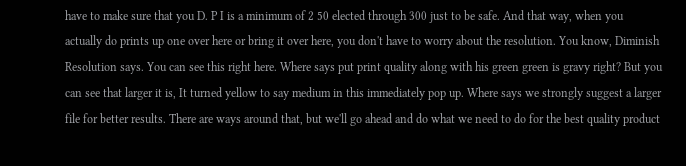have to make sure that you D. P I is a minimum of 2 50 elected through 300 just to be safe. And that way, when you actually do prints up one over here or bring it over here, you don't have to worry about the resolution. You know, Diminish Resolution says. You can see this right here. Where says put print quality along with his green green is gravy right? But you can see that larger it is, It turned yellow to say medium in this immediately pop up. Where says we strongly suggest a larger file for better results. There are ways around that, but we'll go ahead and do what we need to do for the best quality product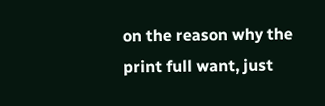on the reason why the print full want, just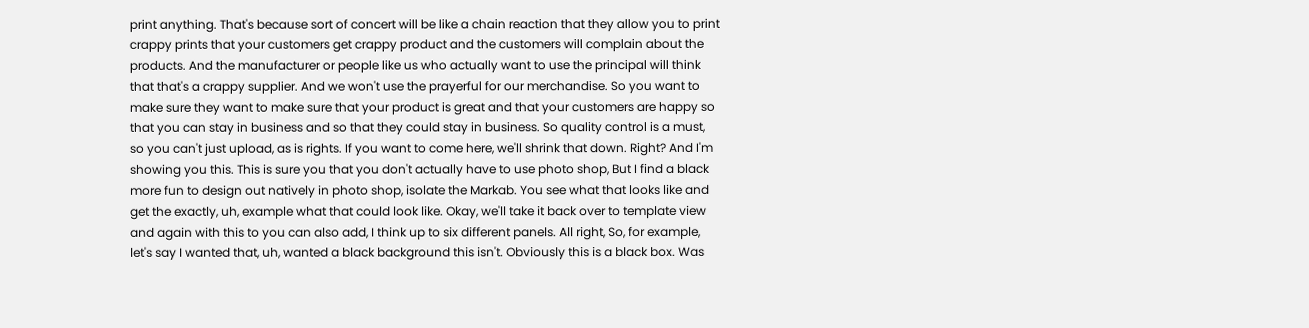print anything. That's because sort of concert will be like a chain reaction that they allow you to print crappy prints that your customers get crappy product and the customers will complain about the products. And the manufacturer or people like us who actually want to use the principal will think that that's a crappy supplier. And we won't use the prayerful for our merchandise. So you want to make sure they want to make sure that your product is great and that your customers are happy so that you can stay in business and so that they could stay in business. So quality control is a must, so you can't just upload, as is rights. If you want to come here, we'll shrink that down. Right? And I'm showing you this. This is sure you that you don't actually have to use photo shop, But I find a black more fun to design out natively in photo shop, isolate the Markab. You see what that looks like and get the exactly, uh, example what that could look like. Okay, we'll take it back over to template view and again with this to you can also add, I think up to six different panels. All right, So, for example, let's say I wanted that, uh, wanted a black background this isn't. Obviously this is a black box. Was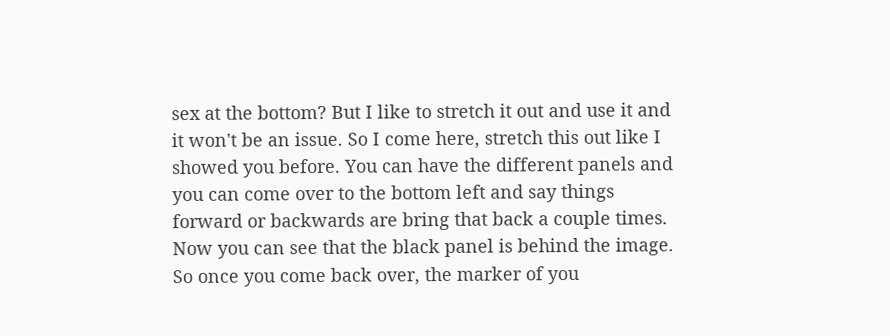sex at the bottom? But I like to stretch it out and use it and it won't be an issue. So I come here, stretch this out like I showed you before. You can have the different panels and you can come over to the bottom left and say things forward or backwards are bring that back a couple times. Now you can see that the black panel is behind the image. So once you come back over, the marker of you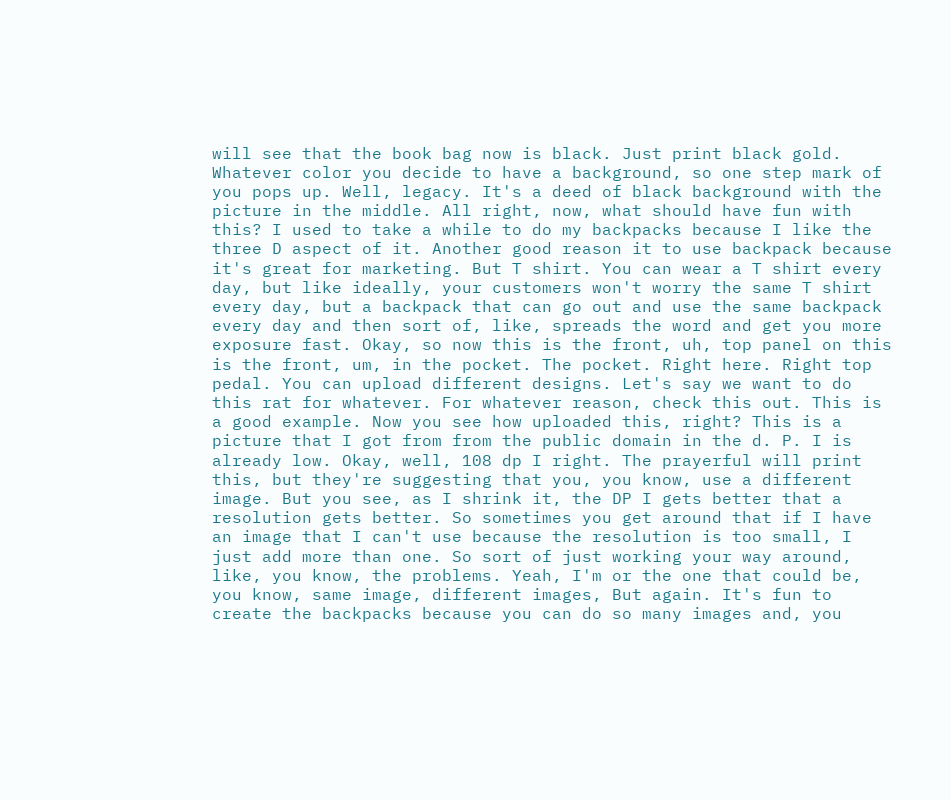will see that the book bag now is black. Just print black gold. Whatever color you decide to have a background, so one step mark of you pops up. Well, legacy. It's a deed of black background with the picture in the middle. All right, now, what should have fun with this? I used to take a while to do my backpacks because I like the three D aspect of it. Another good reason it to use backpack because it's great for marketing. But T shirt. You can wear a T shirt every day, but like ideally, your customers won't worry the same T shirt every day, but a backpack that can go out and use the same backpack every day and then sort of, like, spreads the word and get you more exposure fast. Okay, so now this is the front, uh, top panel on this is the front, um, in the pocket. The pocket. Right here. Right top pedal. You can upload different designs. Let's say we want to do this rat for whatever. For whatever reason, check this out. This is a good example. Now you see how uploaded this, right? This is a picture that I got from from the public domain in the d. P. I is already low. Okay, well, 108 dp I right. The prayerful will print this, but they're suggesting that you, you know, use a different image. But you see, as I shrink it, the DP I gets better that a resolution gets better. So sometimes you get around that if I have an image that I can't use because the resolution is too small, I just add more than one. So sort of just working your way around, like, you know, the problems. Yeah, I'm or the one that could be, you know, same image, different images, But again. It's fun to create the backpacks because you can do so many images and, you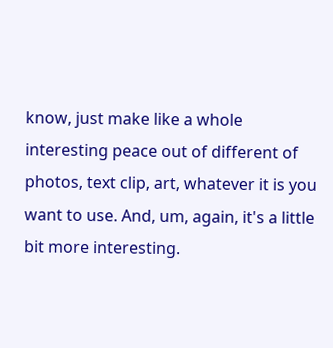know, just make like a whole interesting peace out of different of photos, text clip, art, whatever it is you want to use. And, um, again, it's a little bit more interesting.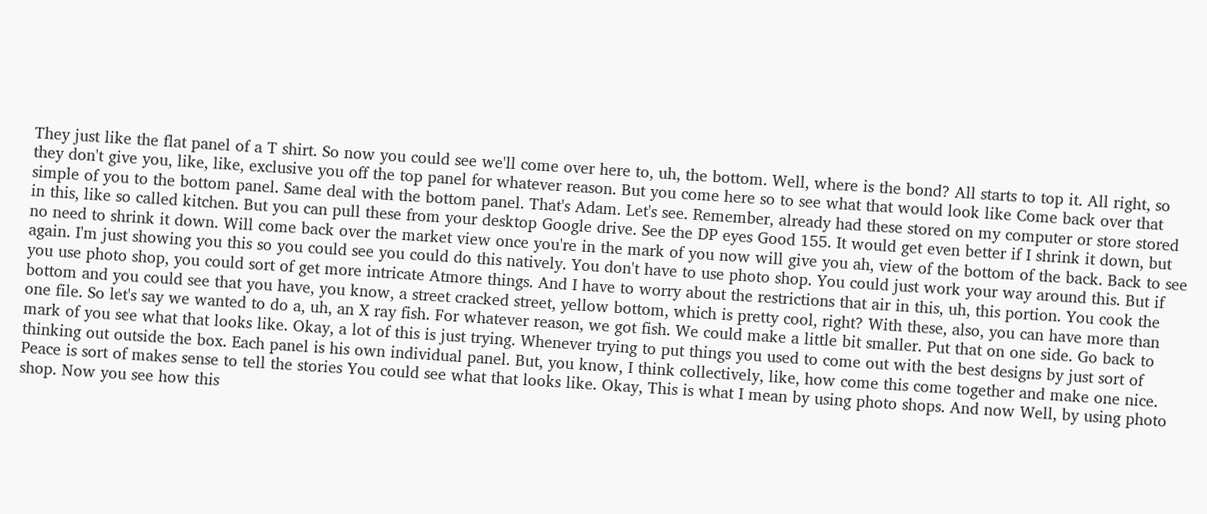They just like the flat panel of a T shirt. So now you could see we'll come over here to, uh, the bottom. Well, where is the bond? All starts to top it. All right, so they don't give you, like, like, exclusive you off the top panel for whatever reason. But you come here so to see what that would look like Come back over that simple of you to the bottom panel. Same deal with the bottom panel. That's Adam. Let's see. Remember, already had these stored on my computer or store stored in this, like so called kitchen. But you can pull these from your desktop Google drive. See the DP eyes Good 155. It would get even better if I shrink it down, but no need to shrink it down. Will come back over the market view once you're in the mark of you now will give you ah, view of the bottom of the back. Back to see again. I'm just showing you this so you could see you could do this natively. You don't have to use photo shop. You could just work your way around this. But if you use photo shop, you could sort of get more intricate Atmore things. And I have to worry about the restrictions that air in this, uh, this portion. You cook the bottom and you could see that you have, you know, a street cracked street, yellow bottom, which is pretty cool, right? With these, also, you can have more than one file. So let's say we wanted to do a, uh, an X ray fish. For whatever reason, we got fish. We could make a little bit smaller. Put that on one side. Go back to mark of you see what that looks like. Okay, a lot of this is just trying. Whenever trying to put things you used to come out with the best designs by just sort of thinking out outside the box. Each panel is his own individual panel. But, you know, I think collectively, like, how come this come together and make one nice. Peace is sort of makes sense to tell the stories You could see what that looks like. Okay, This is what I mean by using photo shops. And now Well, by using photo shop. Now you see how this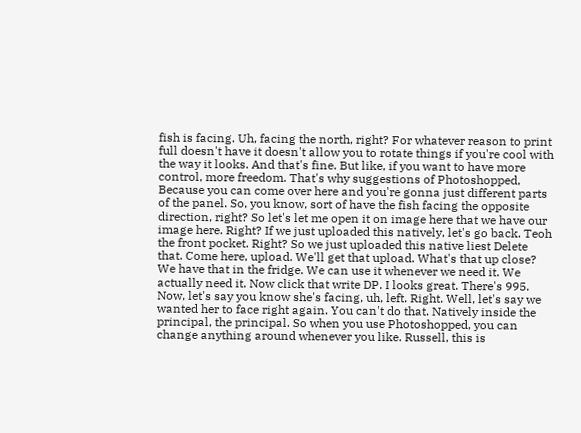fish is facing. Uh, facing the north, right? For whatever reason to print full doesn't have it doesn't allow you to rotate things if you're cool with the way it looks. And that's fine. But like, if you want to have more control, more freedom. That's why suggestions of Photoshopped, Because you can come over here and you're gonna just different parts of the panel. So, you know, sort of have the fish facing the opposite direction, right? So let's let me open it on image here that we have our image here. Right? If we just uploaded this natively, let's go back. Teoh the front pocket. Right? So we just uploaded this native liest Delete that. Come here, upload. We'll get that upload. What's that up close? We have that in the fridge. We can use it whenever we need it. We actually need it. Now click that write DP. I looks great. There's 995. Now, let's say you know she's facing, uh, left. Right. Well, let's say we wanted her to face right again. You can't do that. Natively inside the principal, the principal. So when you use Photoshopped, you can change anything around whenever you like. Russell, this is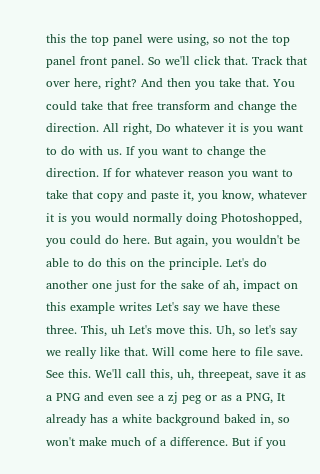this the top panel were using, so not the top panel front panel. So we'll click that. Track that over here, right? And then you take that. You could take that free transform and change the direction. All right, Do whatever it is you want to do with us. If you want to change the direction. If for whatever reason you want to take that copy and paste it, you know, whatever it is you would normally doing Photoshopped, you could do here. But again, you wouldn't be able to do this on the principle. Let's do another one just for the sake of ah, impact on this example writes Let's say we have these three. This, uh Let's move this. Uh, so let's say we really like that. Will come here to file save. See this. We'll call this, uh, threepeat, save it as a PNG and even see a zj peg or as a PNG, It already has a white background baked in, so won't make much of a difference. But if you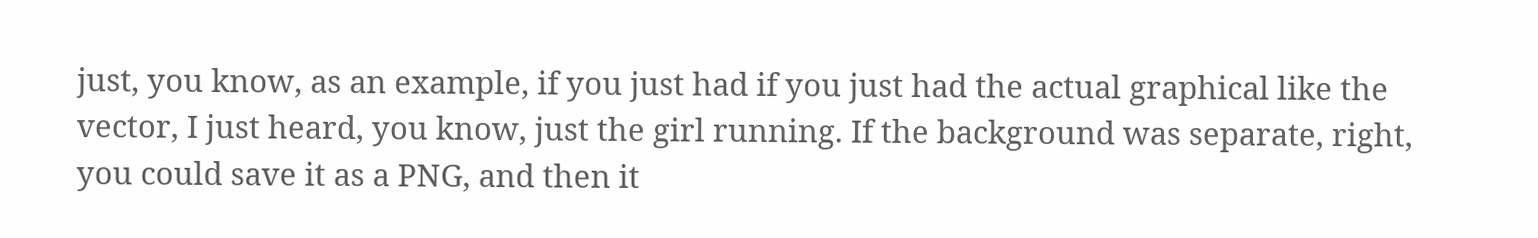just, you know, as an example, if you just had if you just had the actual graphical like the vector, I just heard, you know, just the girl running. If the background was separate, right, you could save it as a PNG, and then it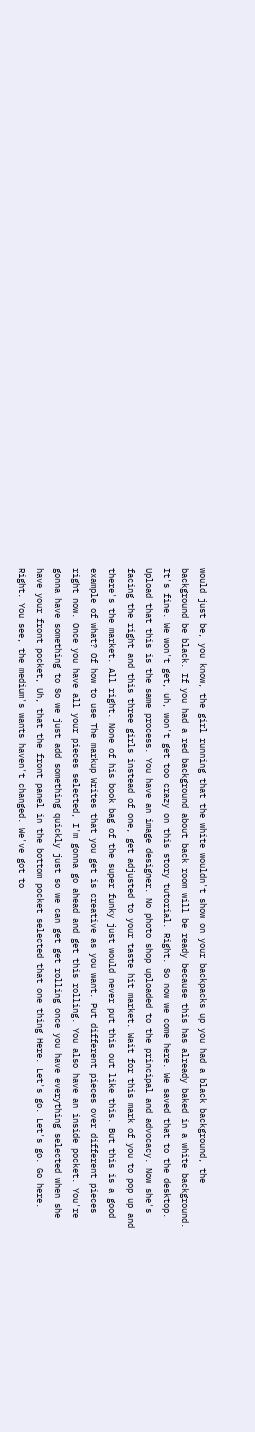would just be, you know, the girl running that the white wouldn't show on your backpacks up you had a black background, the background be black. If you had a red background about back room will be ready because this has already baked in a white background. It's fine. We won't get, uh, won't get too crazy on this story tutorial. Right. So now we come here. We saved that to the desktop. Upload that this is the same process. You have an image designer. No photo shop uploaded to the principal and advocacy. Now she's facing the right and this three girls instead of one, get adjusted to your taste hit market. Wait for this mark of you to pop up and there's the market. All right. None of his book bag of the super funky just would never put this out like this. But this is a good example of what? Of how to use The markup Writes that you get is creative as you want. Put different pieces over different pieces right now. Once you have all your pieces selected, I'm gonna go ahead and get this rolling. You also have an inside pocket. You're gonna have something to So we just add something quickly just so we can get get rolling once you have everything selected when she have your front pocket, Uh, that the front panel in the bottom pocket selected that one thing Here. Let's go. Let's go. Go here. Right. You see, the medium's wants haven't changed. We've got to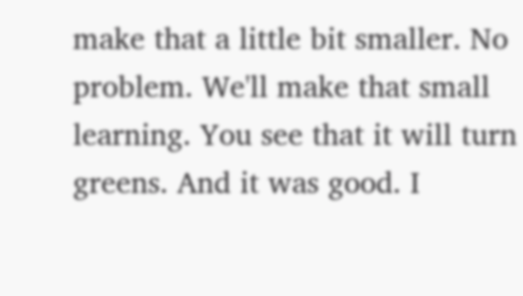make that a little bit smaller. No problem. We'll make that small learning. You see that it will turn greens. And it was good. I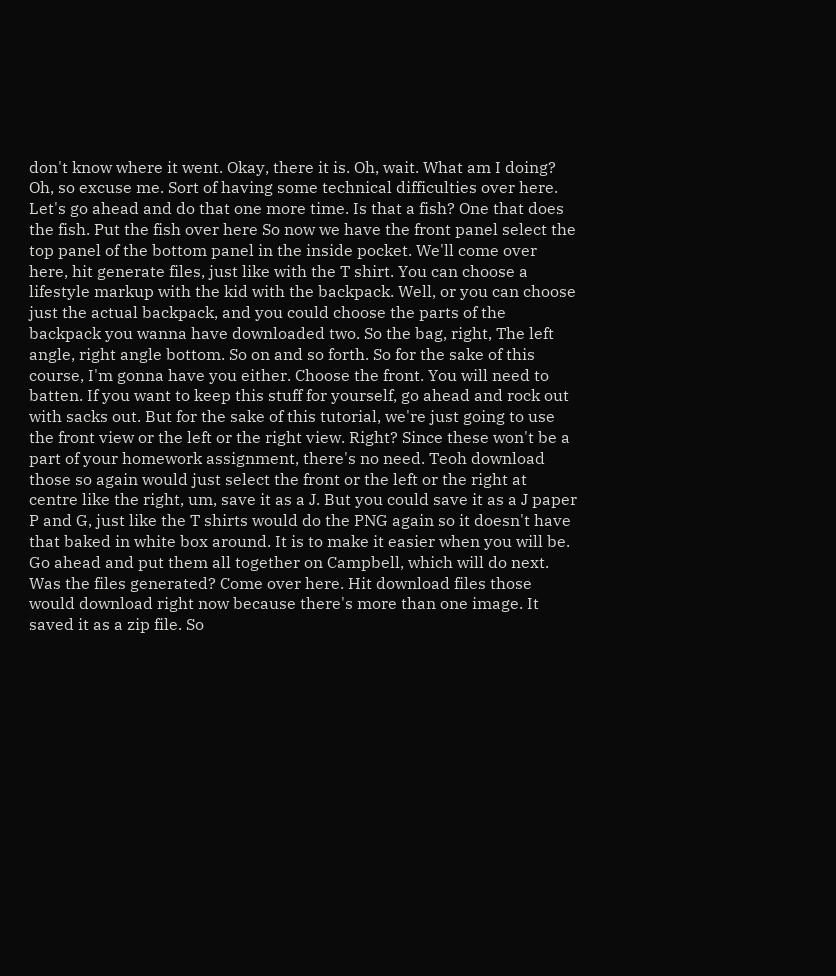don't know where it went. Okay, there it is. Oh, wait. What am I doing? Oh, so excuse me. Sort of having some technical difficulties over here. Let's go ahead and do that one more time. Is that a fish? One that does the fish. Put the fish over here So now we have the front panel select the top panel of the bottom panel in the inside pocket. We'll come over here, hit generate files, just like with the T shirt. You can choose a lifestyle markup with the kid with the backpack. Well, or you can choose just the actual backpack, and you could choose the parts of the backpack you wanna have downloaded two. So the bag, right, The left angle, right angle bottom. So on and so forth. So for the sake of this course, I'm gonna have you either. Choose the front. You will need to batten. If you want to keep this stuff for yourself, go ahead and rock out with sacks out. But for the sake of this tutorial, we're just going to use the front view or the left or the right view. Right? Since these won't be a part of your homework assignment, there's no need. Teoh download those so again would just select the front or the left or the right at centre like the right, um, save it as a J. But you could save it as a J paper P and G, just like the T shirts would do the PNG again so it doesn't have that baked in white box around. It is to make it easier when you will be. Go ahead and put them all together on Campbell, which will do next. Was the files generated? Come over here. Hit download files those would download right now because there's more than one image. It saved it as a zip file. So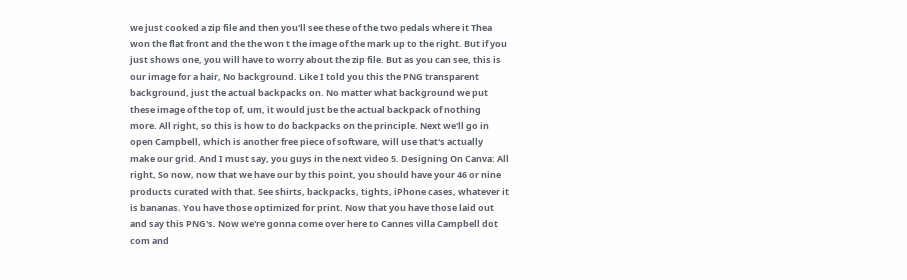we just cooked a zip file and then you'll see these of the two pedals where it Thea won the flat front and the the won t the image of the mark up to the right. But if you just shows one, you will have to worry about the zip file. But as you can see, this is our image for a hair, No background. Like I told you this the PNG transparent background, just the actual backpacks on. No matter what background we put these image of the top of, um, it would just be the actual backpack of nothing more. All right, so this is how to do backpacks on the principle. Next we'll go in open Campbell, which is another free piece of software, will use that's actually make our grid. And I must say, you guys in the next video 5. Designing On Canva: All right, So now, now that we have our by this point, you should have your 46 or nine products curated with that. See shirts, backpacks, tights, iPhone cases, whatever it is bananas. You have those optimized for print. Now that you have those laid out and say this PNG's. Now we're gonna come over here to Cannes villa Campbell dot com and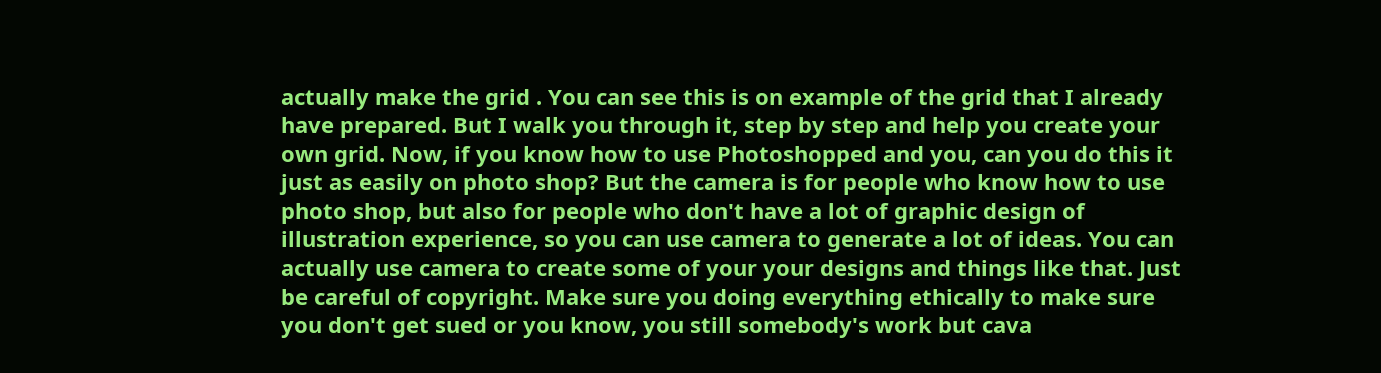actually make the grid . You can see this is on example of the grid that I already have prepared. But I walk you through it, step by step and help you create your own grid. Now, if you know how to use Photoshopped and you, can you do this it just as easily on photo shop? But the camera is for people who know how to use photo shop, but also for people who don't have a lot of graphic design of illustration experience, so you can use camera to generate a lot of ideas. You can actually use camera to create some of your your designs and things like that. Just be careful of copyright. Make sure you doing everything ethically to make sure you don't get sued or you know, you still somebody's work but cava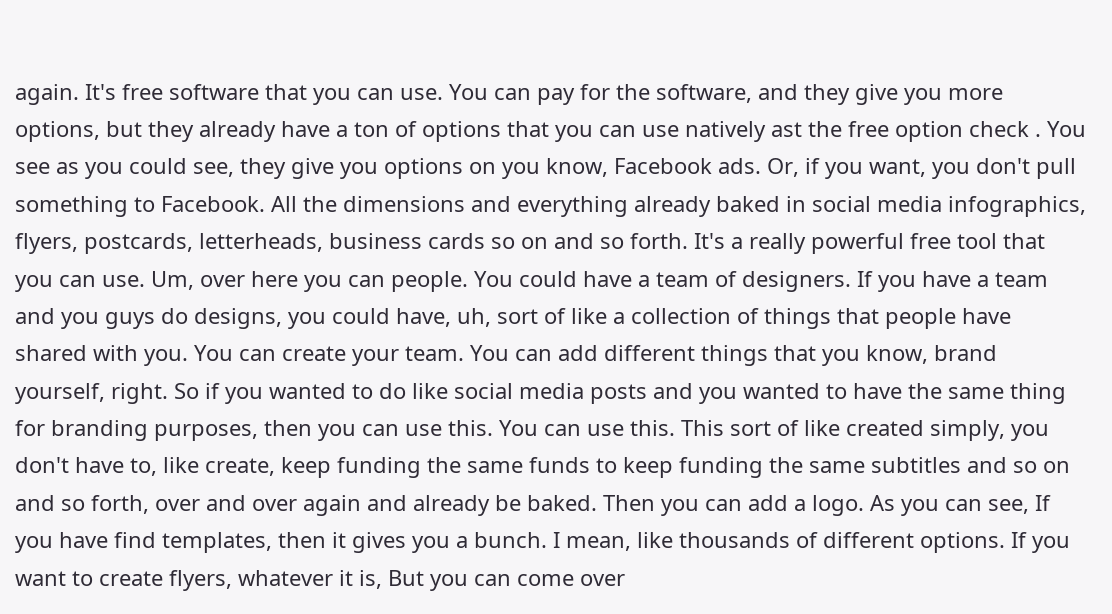again. It's free software that you can use. You can pay for the software, and they give you more options, but they already have a ton of options that you can use natively ast the free option check . You see as you could see, they give you options on you know, Facebook ads. Or, if you want, you don't pull something to Facebook. All the dimensions and everything already baked in social media infographics, flyers, postcards, letterheads, business cards so on and so forth. It's a really powerful free tool that you can use. Um, over here you can people. You could have a team of designers. If you have a team and you guys do designs, you could have, uh, sort of like a collection of things that people have shared with you. You can create your team. You can add different things that you know, brand yourself, right. So if you wanted to do like social media posts and you wanted to have the same thing for branding purposes, then you can use this. You can use this. This sort of like created simply, you don't have to, like create, keep funding the same funds to keep funding the same subtitles and so on and so forth, over and over again and already be baked. Then you can add a logo. As you can see, If you have find templates, then it gives you a bunch. I mean, like thousands of different options. If you want to create flyers, whatever it is, But you can come over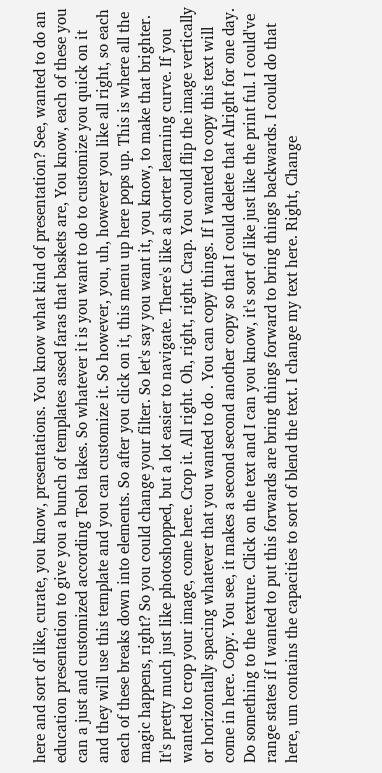here and sort of like, curate, you know, presentations. You know what kind of presentation? See, wanted to do an education presentation to give you a bunch of templates assed faras that baskets are, You know, each of these you can a just and customized according Teoh takes. So whatever it is you want to do to customize you quick on it and they will use this template and you can customize it. So however, you, uh, however you like all right, so each each of these breaks down into elements. So after you click on it, this menu up here pops up. This is where all the magic happens, right? So you could change your filter. So let's say you want it, you know, to make that brighter. It's pretty much just like photoshopped, but a lot easier to navigate. There's like a shorter learning curve. If you wanted to crop your image, come here. Crop it. All right. Oh, right, right. Crap. You could flip the image vertically or horizontally spacing whatever that you wanted to do . You can copy things. If I wanted to copy this text will come in here. Copy. You see, it makes a second second another copy so that I could delete that Alright for one day. Do something to the texture. Click on the text and I can you know, it's sort of like just like the print ful. I could've range states if I wanted to put this forwards are bring things forward to bring things backwards. I could do that here, um contains the capacities to sort of blend the text. I change my text here. Right, Change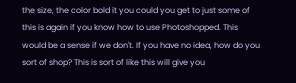the size, the color bold it you could you get to just some of this is again if you know how to use Photoshopped. This would be a sense if we don't. If you have no idea, how do you sort of shop? This is sort of like this will give you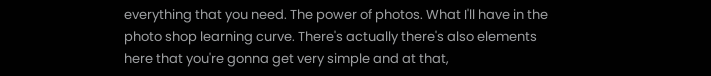everything that you need. The power of photos. What I'll have in the photo shop learning curve. There's actually there's also elements here that you're gonna get very simple and at that,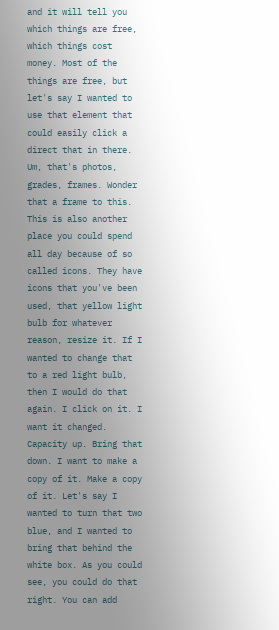and it will tell you which things are free, which things cost money. Most of the things are free, but let's say I wanted to use that element that could easily click a direct that in there. Um, that's photos, grades, frames. Wonder that a frame to this. This is also another place you could spend all day because of so called icons. They have icons that you've been used, that yellow light bulb for whatever reason, resize it. If I wanted to change that to a red light bulb, then I would do that again. I click on it. I want it changed. Capacity up. Bring that down. I want to make a copy of it. Make a copy of it. Let's say I wanted to turn that two blue, and I wanted to bring that behind the white box. As you could see, you could do that right. You can add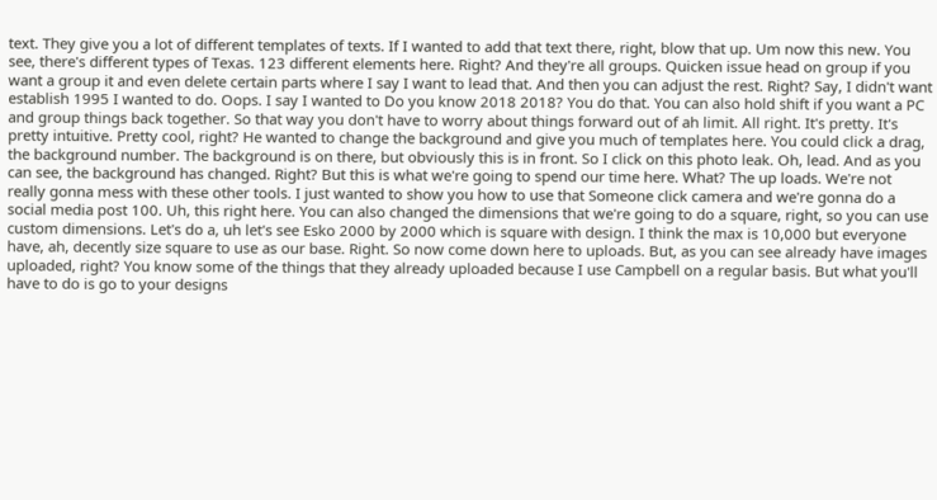text. They give you a lot of different templates of texts. If I wanted to add that text there, right, blow that up. Um now this new. You see, there's different types of Texas. 123 different elements here. Right? And they're all groups. Quicken issue head on group if you want a group it and even delete certain parts where I say I want to lead that. And then you can adjust the rest. Right? Say, I didn't want establish 1995 I wanted to do. Oops. I say I wanted to Do you know 2018 2018? You do that. You can also hold shift if you want a PC and group things back together. So that way you don't have to worry about things forward out of ah limit. All right. It's pretty. It's pretty intuitive. Pretty cool, right? He wanted to change the background and give you much of templates here. You could click a drag, the background number. The background is on there, but obviously this is in front. So I click on this photo leak. Oh, lead. And as you can see, the background has changed. Right? But this is what we're going to spend our time here. What? The up loads. We're not really gonna mess with these other tools. I just wanted to show you how to use that Someone click camera and we're gonna do a social media post 100. Uh, this right here. You can also changed the dimensions that we're going to do a square, right, so you can use custom dimensions. Let's do a, uh let's see Esko 2000 by 2000 which is square with design. I think the max is 10,000 but everyone have, ah, decently size square to use as our base. Right. So now come down here to uploads. But, as you can see already have images uploaded, right? You know some of the things that they already uploaded because I use Campbell on a regular basis. But what you'll have to do is go to your designs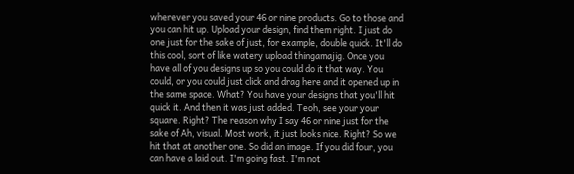wherever you saved your 46 or nine products. Go to those and you can hit up. Upload your design, find them right. I just do one just for the sake of just, for example, double quick. It'll do this cool, sort of like watery upload thingamajig. Once you have all of you designs up so you could do it that way. You could, or you could just click and drag here and it opened up in the same space. What? You have your designs that you'll hit quick it. And then it was just added. Teoh, see your your square. Right? The reason why I say 46 or nine just for the sake of Ah, visual. Most work, it just looks nice. Right? So we hit that at another one. So did an image. If you did four, you can have a laid out. I'm going fast. I'm not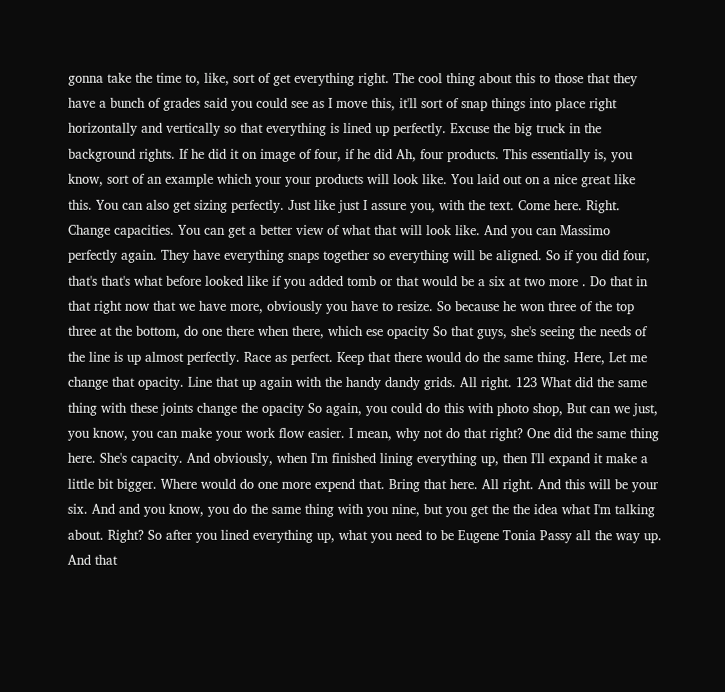gonna take the time to, like, sort of get everything right. The cool thing about this to those that they have a bunch of grades said you could see as I move this, it'll sort of snap things into place right horizontally and vertically so that everything is lined up perfectly. Excuse the big truck in the background rights. If he did it on image of four, if he did Ah, four products. This essentially is, you know, sort of an example which your your products will look like. You laid out on a nice great like this. You can also get sizing perfectly. Just like just I assure you, with the text. Come here. Right. Change capacities. You can get a better view of what that will look like. And you can Massimo perfectly again. They have everything snaps together so everything will be aligned. So if you did four, that's that's what before looked like if you added tomb or that would be a six at two more . Do that in that right now that we have more, obviously you have to resize. So because he won three of the top three at the bottom, do one there when there, which ese opacity So that guys, she's seeing the needs of the line is up almost perfectly. Race as perfect. Keep that there would do the same thing. Here, Let me change that opacity. Line that up again with the handy dandy grids. All right. 123 What did the same thing with these joints change the opacity So again, you could do this with photo shop, But can we just, you know, you can make your work flow easier. I mean, why not do that right? One did the same thing here. She's capacity. And obviously, when I'm finished lining everything up, then I'll expand it make a little bit bigger. Where would do one more expend that. Bring that here. All right. And this will be your six. And and you know, you do the same thing with you nine, but you get the the idea what I'm talking about. Right? So after you lined everything up, what you need to be Eugene Tonia Passy all the way up. And that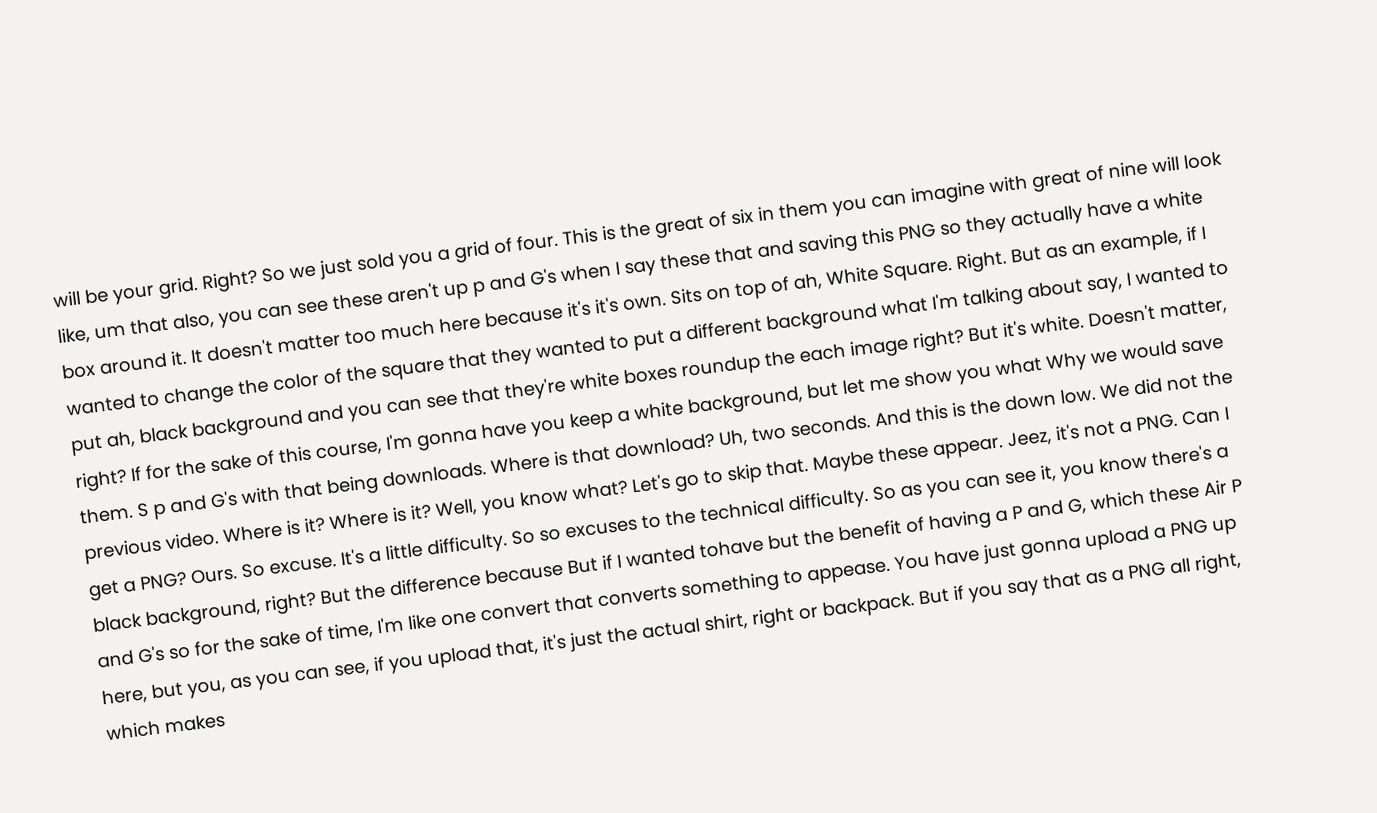will be your grid. Right? So we just sold you a grid of four. This is the great of six in them you can imagine with great of nine will look like, um that also, you can see these aren't up p and G's when I say these that and saving this PNG so they actually have a white box around it. It doesn't matter too much here because it's it's own. Sits on top of ah, White Square. Right. But as an example, if I wanted to change the color of the square that they wanted to put a different background what I'm talking about say, I wanted to put ah, black background and you can see that they're white boxes roundup the each image right? But it's white. Doesn't matter, right? If for the sake of this course, I'm gonna have you keep a white background, but let me show you what Why we would save them. S p and G's with that being downloads. Where is that download? Uh, two seconds. And this is the down low. We did not the previous video. Where is it? Where is it? Well, you know what? Let's go to skip that. Maybe these appear. Jeez, it's not a PNG. Can I get a PNG? Ours. So excuse. It's a little difficulty. So so excuses to the technical difficulty. So as you can see it, you know there's a black background, right? But the difference because But if I wanted tohave but the benefit of having a P and G, which these Air P and G's so for the sake of time, I'm like one convert that converts something to appease. You have just gonna upload a PNG up here, but you, as you can see, if you upload that, it's just the actual shirt, right or backpack. But if you say that as a PNG all right, which makes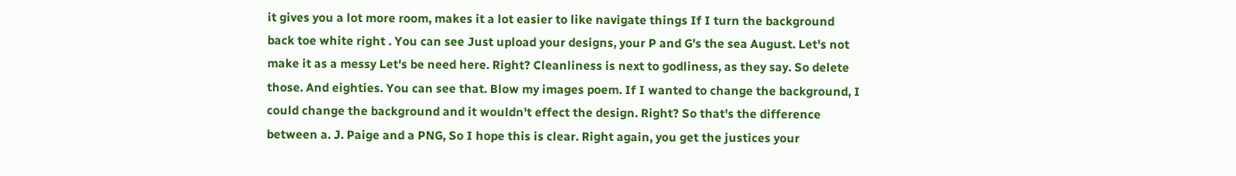it gives you a lot more room, makes it a lot easier to like navigate things If I turn the background back toe white right . You can see Just upload your designs, your P and G's the sea August. Let's not make it as a messy Let's be need here. Right? Cleanliness is next to godliness, as they say. So delete those. And eighties. You can see that. Blow my images poem. If I wanted to change the background, I could change the background and it wouldn't effect the design. Right? So that's the difference between a. J. Paige and a PNG, So I hope this is clear. Right again, you get the justices your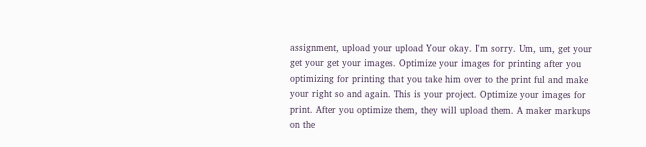assignment, upload your upload Your okay. I'm sorry. Um, um, get your get your get your images. Optimize your images for printing after you optimizing for printing that you take him over to the print ful and make your right so and again. This is your project. Optimize your images for print. After you optimize them, they will upload them. A maker markups on the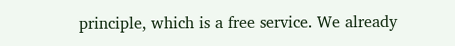principle, which is a free service. We already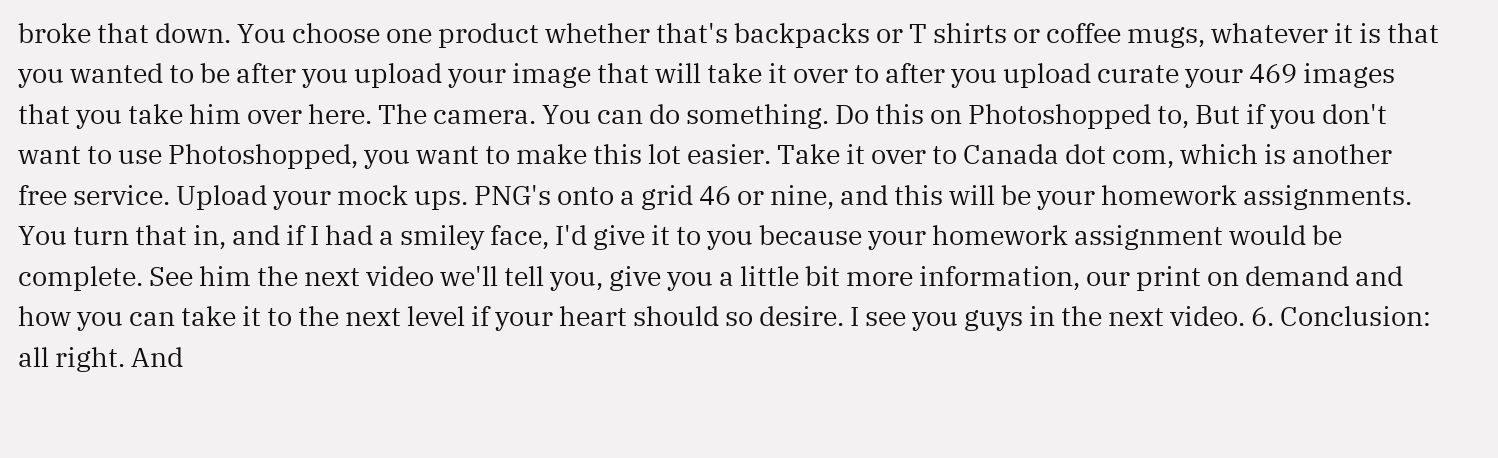broke that down. You choose one product whether that's backpacks or T shirts or coffee mugs, whatever it is that you wanted to be after you upload your image that will take it over to after you upload curate your 469 images that you take him over here. The camera. You can do something. Do this on Photoshopped to, But if you don't want to use Photoshopped, you want to make this lot easier. Take it over to Canada dot com, which is another free service. Upload your mock ups. PNG's onto a grid 46 or nine, and this will be your homework assignments. You turn that in, and if I had a smiley face, I'd give it to you because your homework assignment would be complete. See him the next video we'll tell you, give you a little bit more information, our print on demand and how you can take it to the next level if your heart should so desire. I see you guys in the next video. 6. Conclusion: all right. And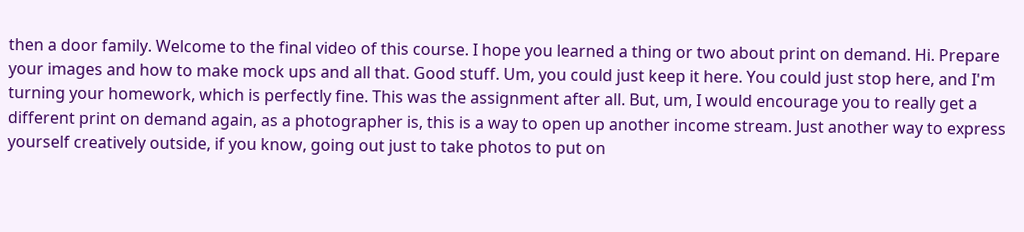then a door family. Welcome to the final video of this course. I hope you learned a thing or two about print on demand. Hi. Prepare your images and how to make mock ups and all that. Good stuff. Um, you could just keep it here. You could just stop here, and I'm turning your homework, which is perfectly fine. This was the assignment after all. But, um, I would encourage you to really get a different print on demand again, as a photographer is, this is a way to open up another income stream. Just another way to express yourself creatively outside, if you know, going out just to take photos to put on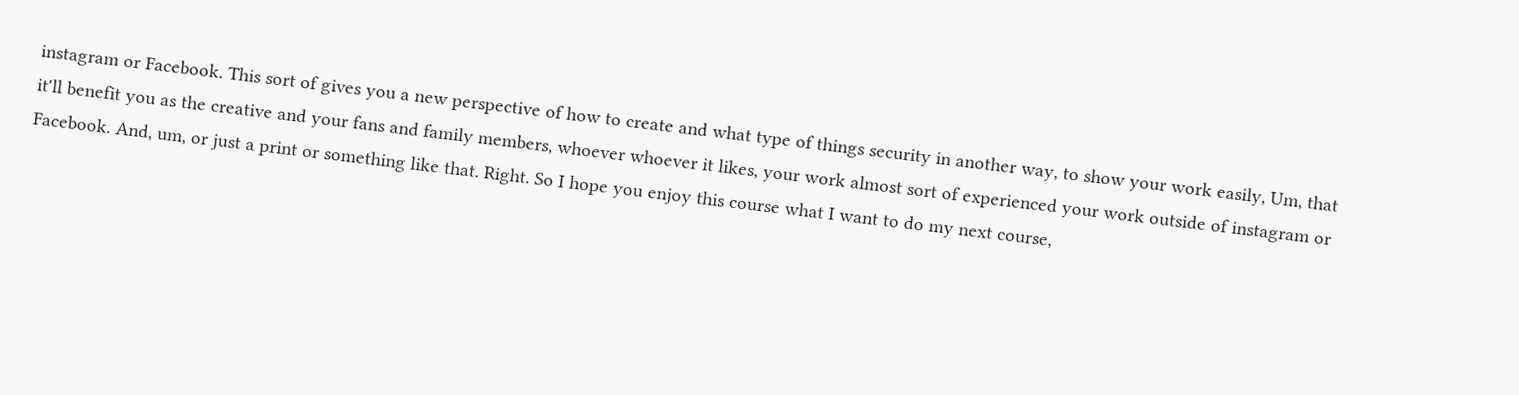instagram or Facebook. This sort of gives you a new perspective of how to create and what type of things security in another way, to show your work easily, Um, that it'll benefit you as the creative and your fans and family members, whoever whoever it likes, your work almost sort of experienced your work outside of instagram or Facebook. And, um, or just a print or something like that. Right. So I hope you enjoy this course what I want to do my next course,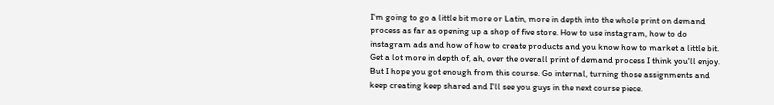I'm going to go a little bit more or Latin, more in depth into the whole print on demand process as far as opening up a shop of five store. How to use instagram, how to do instagram ads and how of how to create products and you know how to market a little bit. Get a lot more in depth of, ah, over the overall print of demand process I think you'll enjoy. But I hope you got enough from this course. Go internal, turning those assignments and keep creating keep shared and I'll see you guys in the next course piece.